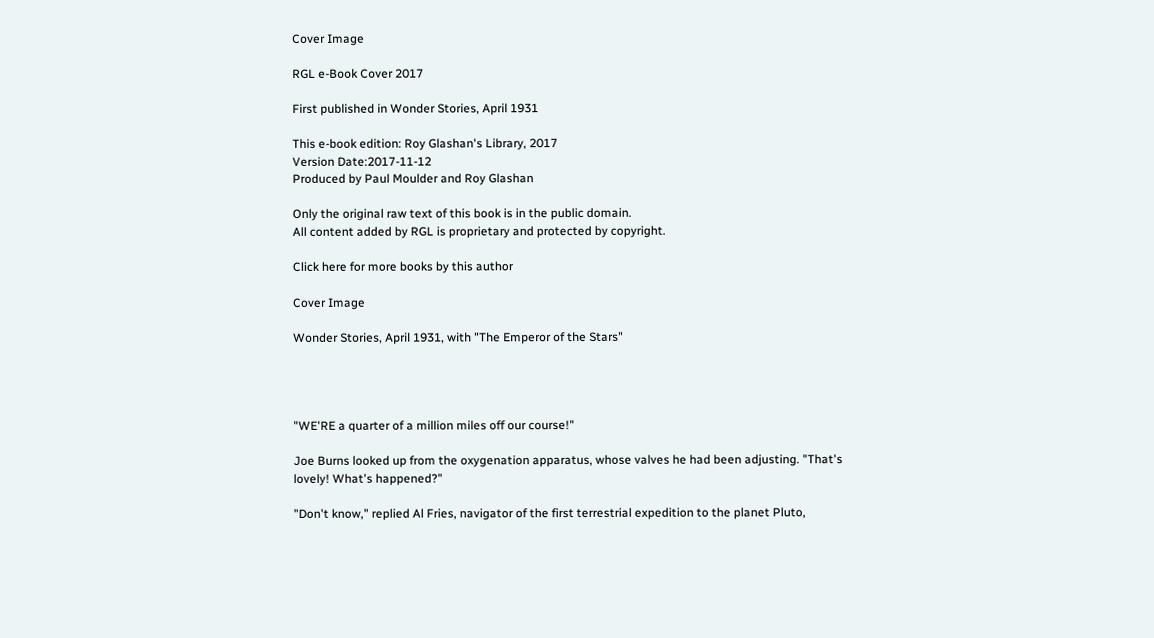Cover Image

RGL e-Book Cover 2017

First published in Wonder Stories, April 1931

This e-book edition: Roy Glashan's Library, 2017
Version Date:2017-11-12
Produced by Paul Moulder and Roy Glashan

Only the original raw text of this book is in the public domain.
All content added by RGL is proprietary and protected by copyright.

Click here for more books by this author

Cover Image

Wonder Stories, April 1931, with "The Emperor of the Stars"




"WE'RE a quarter of a million miles off our course!"

Joe Burns looked up from the oxygenation apparatus, whose valves he had been adjusting. "That's lovely! What's happened?"

"Don't know," replied Al Fries, navigator of the first terrestrial expedition to the planet Pluto,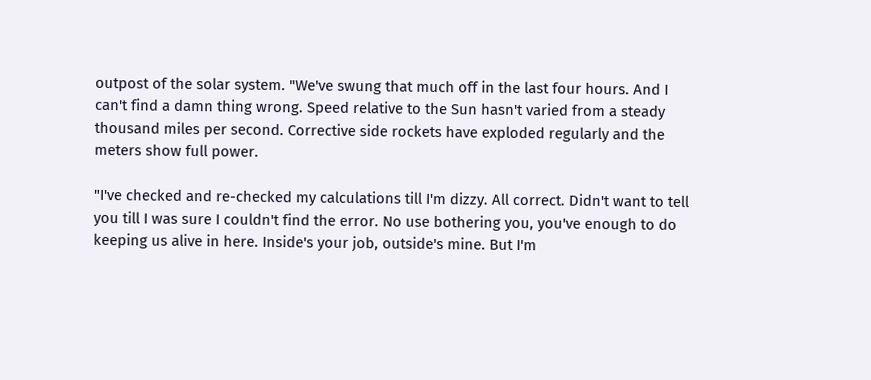outpost of the solar system. "We've swung that much off in the last four hours. And I can't find a damn thing wrong. Speed relative to the Sun hasn't varied from a steady thousand miles per second. Corrective side rockets have exploded regularly and the meters show full power.

"I've checked and re-checked my calculations till I'm dizzy. All correct. Didn't want to tell you till I was sure I couldn't find the error. No use bothering you, you've enough to do keeping us alive in here. Inside's your job, outside's mine. But I'm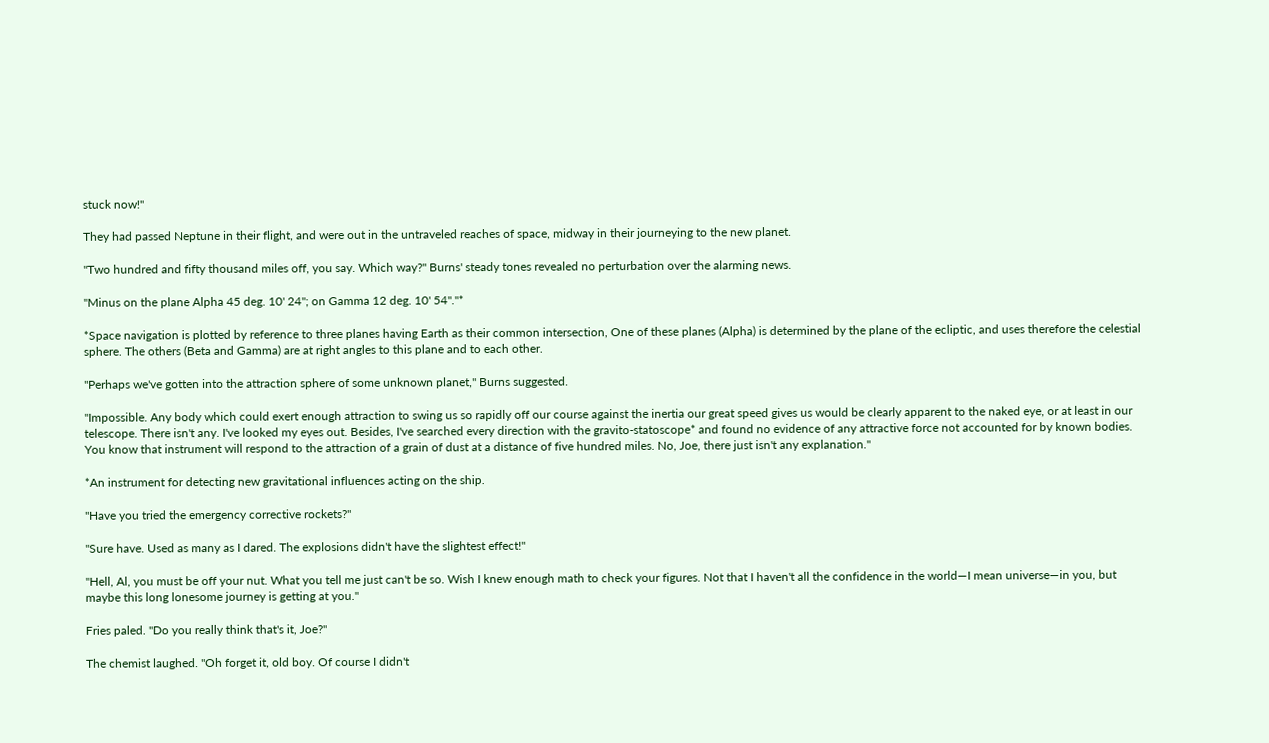stuck now!"

They had passed Neptune in their flight, and were out in the untraveled reaches of space, midway in their journeying to the new planet.

"Two hundred and fifty thousand miles off, you say. Which way?" Burns' steady tones revealed no perturbation over the alarming news.

"Minus on the plane Alpha 45 deg. 10' 24"; on Gamma 12 deg. 10' 54"."*

*Space navigation is plotted by reference to three planes having Earth as their common intersection, One of these planes (Alpha) is determined by the plane of the ecliptic, and uses therefore the celestial sphere. The others (Beta and Gamma) are at right angles to this plane and to each other.

"Perhaps we've gotten into the attraction sphere of some unknown planet," Burns suggested.

"Impossible. Any body which could exert enough attraction to swing us so rapidly off our course against the inertia our great speed gives us would be clearly apparent to the naked eye, or at least in our telescope. There isn't any. I've looked my eyes out. Besides, I've searched every direction with the gravito-statoscope* and found no evidence of any attractive force not accounted for by known bodies. You know that instrument will respond to the attraction of a grain of dust at a distance of five hundred miles. No, Joe, there just isn't any explanation."

*An instrument for detecting new gravitational influences acting on the ship.

"Have you tried the emergency corrective rockets?"

"Sure have. Used as many as I dared. The explosions didn't have the slightest effect!"

"Hell, Al, you must be off your nut. What you tell me just can't be so. Wish I knew enough math to check your figures. Not that I haven't all the confidence in the world—I mean universe—in you, but maybe this long lonesome journey is getting at you."

Fries paled. "Do you really think that's it, Joe?"

The chemist laughed. "Oh forget it, old boy. Of course I didn't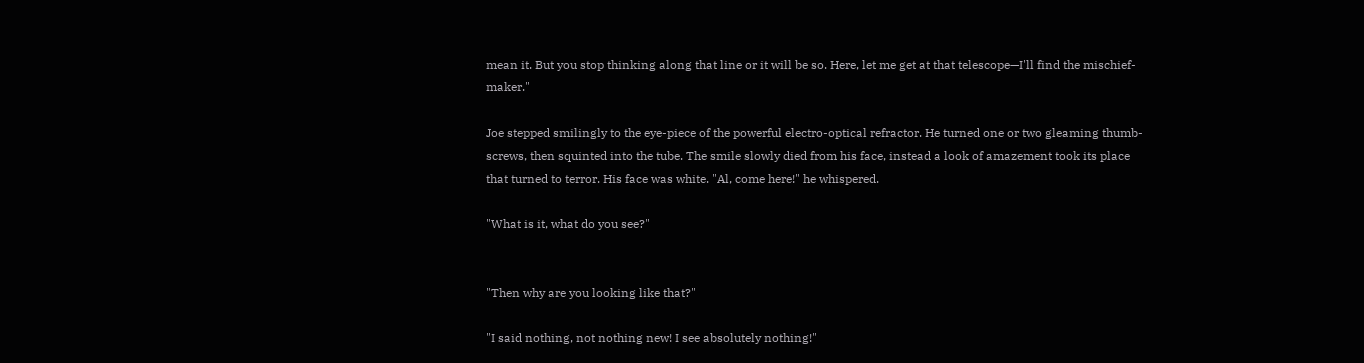mean it. But you stop thinking along that line or it will be so. Here, let me get at that telescope—I'll find the mischief-maker."

Joe stepped smilingly to the eye-piece of the powerful electro-optical refractor. He turned one or two gleaming thumb-screws, then squinted into the tube. The smile slowly died from his face, instead a look of amazement took its place that turned to terror. His face was white. "Al, come here!" he whispered.

"What is it, what do you see?"


"Then why are you looking like that?"

"I said nothing, not nothing new! I see absolutely nothing!"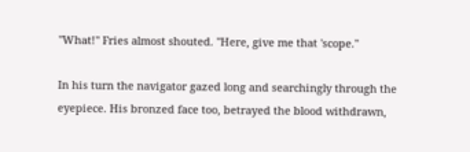"What!" Fries almost shouted. "Here, give me that 'scope."

In his turn the navigator gazed long and searchingly through the eyepiece. His bronzed face too, betrayed the blood withdrawn,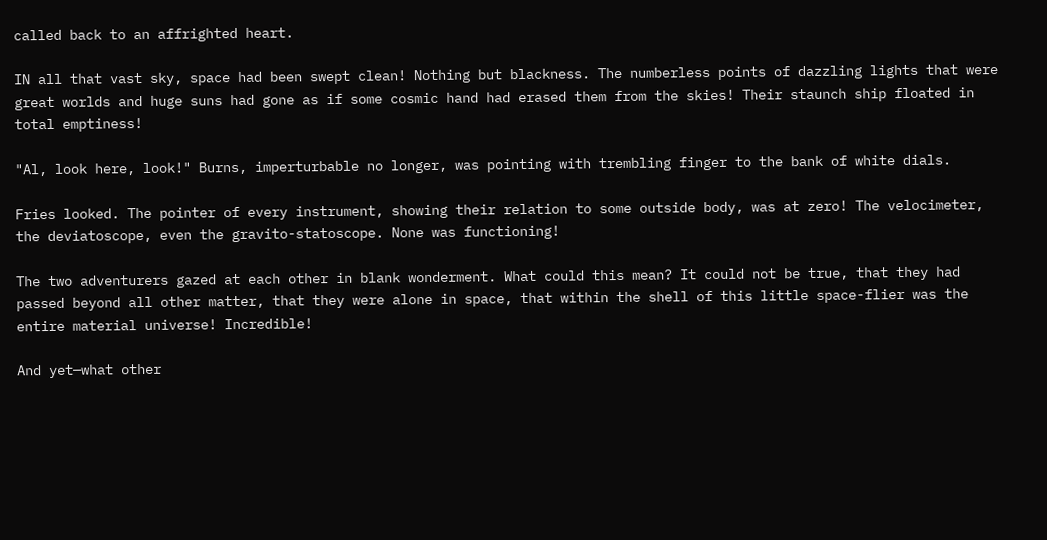called back to an affrighted heart.

IN all that vast sky, space had been swept clean! Nothing but blackness. The numberless points of dazzling lights that were great worlds and huge suns had gone as if some cosmic hand had erased them from the skies! Their staunch ship floated in total emptiness!

"Al, look here, look!" Burns, imperturbable no longer, was pointing with trembling finger to the bank of white dials.

Fries looked. The pointer of every instrument, showing their relation to some outside body, was at zero! The velocimeter, the deviatoscope, even the gravito-statoscope. None was functioning!

The two adventurers gazed at each other in blank wonderment. What could this mean? It could not be true, that they had passed beyond all other matter, that they were alone in space, that within the shell of this little space-flier was the entire material universe! Incredible!

And yet—what other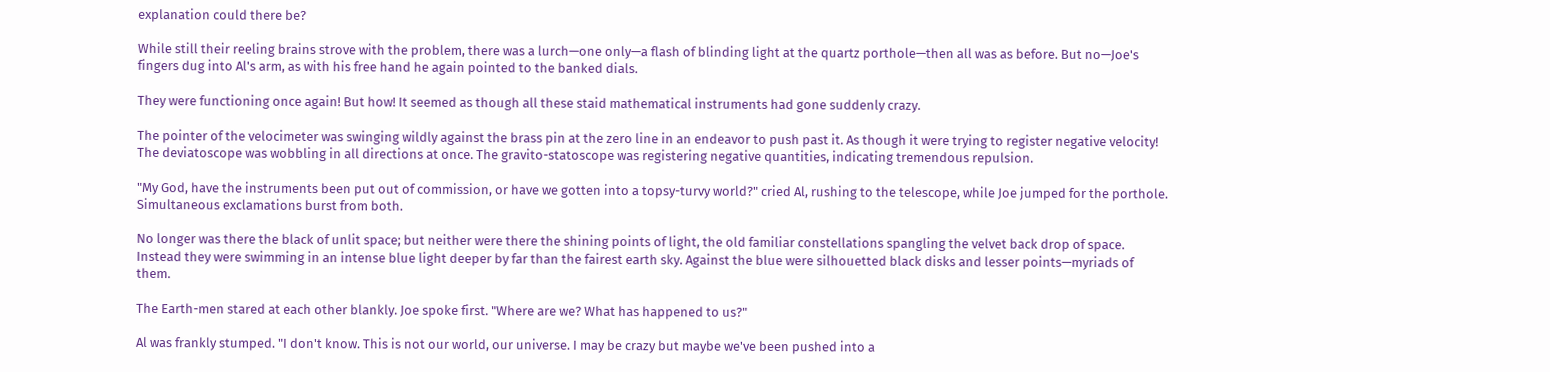explanation could there be?

While still their reeling brains strove with the problem, there was a lurch—one only—a flash of blinding light at the quartz porthole—then all was as before. But no—Joe's fingers dug into Al's arm, as with his free hand he again pointed to the banked dials.

They were functioning once again! But how! It seemed as though all these staid mathematical instruments had gone suddenly crazy.

The pointer of the velocimeter was swinging wildly against the brass pin at the zero line in an endeavor to push past it. As though it were trying to register negative velocity! The deviatoscope was wobbling in all directions at once. The gravito-statoscope was registering negative quantities, indicating tremendous repulsion.

"My God, have the instruments been put out of commission, or have we gotten into a topsy-turvy world?" cried Al, rushing to the telescope, while Joe jumped for the porthole. Simultaneous exclamations burst from both.

No longer was there the black of unlit space; but neither were there the shining points of light, the old familiar constellations spangling the velvet back drop of space. Instead they were swimming in an intense blue light deeper by far than the fairest earth sky. Against the blue were silhouetted black disks and lesser points—myriads of them.

The Earth-men stared at each other blankly. Joe spoke first. "Where are we? What has happened to us?"

Al was frankly stumped. "I don't know. This is not our world, our universe. I may be crazy but maybe we've been pushed into a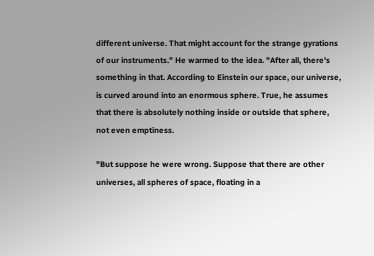different universe. That might account for the strange gyrations of our instruments." He warmed to the idea. "After all, there's something in that. According to Einstein our space, our universe, is curved around into an enormous sphere. True, he assumes that there is absolutely nothing inside or outside that sphere, not even emptiness.

"But suppose he were wrong. Suppose that there are other universes, all spheres of space, floating in a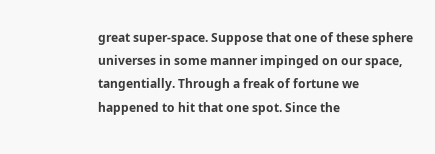great super-space. Suppose that one of these sphere universes in some manner impinged on our space, tangentially. Through a freak of fortune we happened to hit that one spot. Since the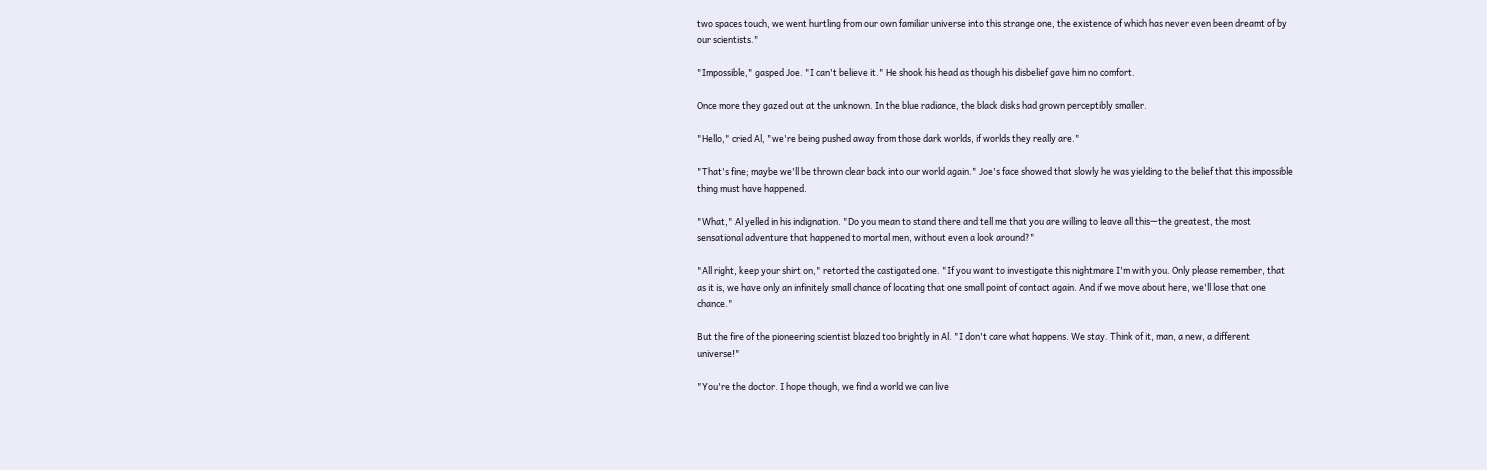two spaces touch, we went hurtling from our own familiar universe into this strange one, the existence of which has never even been dreamt of by our scientists."

"Impossible," gasped Joe. "I can't believe it." He shook his head as though his disbelief gave him no comfort.

Once more they gazed out at the unknown. In the blue radiance, the black disks had grown perceptibly smaller.

"Hello," cried Al, "we're being pushed away from those dark worlds, if worlds they really are."

"That's fine; maybe we'll be thrown clear back into our world again." Joe's face showed that slowly he was yielding to the belief that this impossible thing must have happened.

"What," Al yelled in his indignation. "Do you mean to stand there and tell me that you are willing to leave all this—the greatest, the most sensational adventure that happened to mortal men, without even a look around?"

"All right, keep your shirt on," retorted the castigated one. "If you want to investigate this nightmare I'm with you. Only please remember, that as it is, we have only an infinitely small chance of locating that one small point of contact again. And if we move about here, we'll lose that one chance."

But the fire of the pioneering scientist blazed too brightly in Al. "I don't care what happens. We stay. Think of it, man, a new, a different universe!"

"You're the doctor. I hope though, we find a world we can live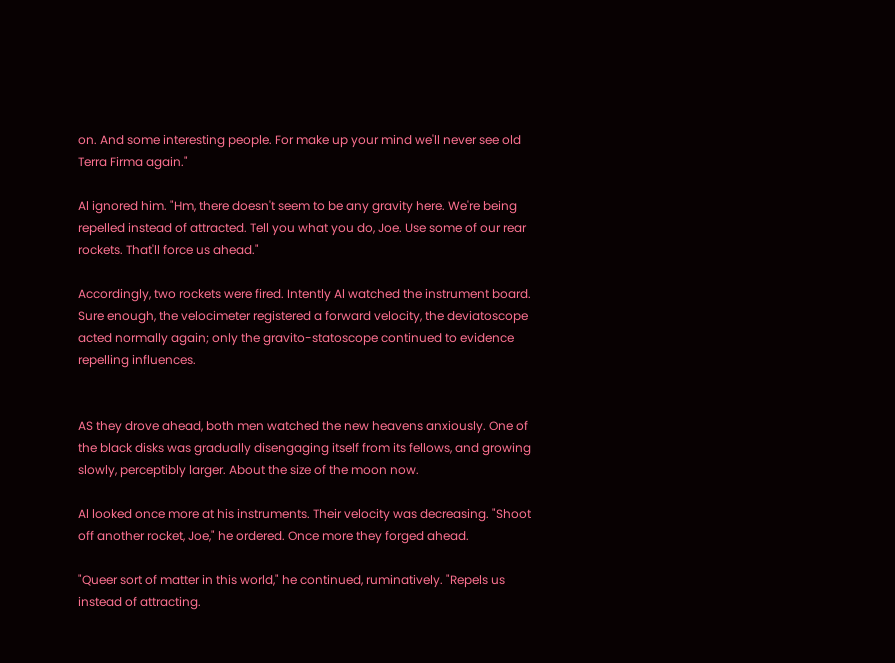on. And some interesting people. For make up your mind we'll never see old Terra Firma again."

Al ignored him. "Hm, there doesn't seem to be any gravity here. We're being repelled instead of attracted. Tell you what you do, Joe. Use some of our rear rockets. That'll force us ahead."

Accordingly, two rockets were fired. Intently Al watched the instrument board. Sure enough, the velocimeter registered a forward velocity, the deviatoscope acted normally again; only the gravito-statoscope continued to evidence repelling influences.


AS they drove ahead, both men watched the new heavens anxiously. One of the black disks was gradually disengaging itself from its fellows, and growing slowly, perceptibly larger. About the size of the moon now.

Al looked once more at his instruments. Their velocity was decreasing. "Shoot off another rocket, Joe," he ordered. Once more they forged ahead.

"Queer sort of matter in this world," he continued, ruminatively. "Repels us instead of attracting.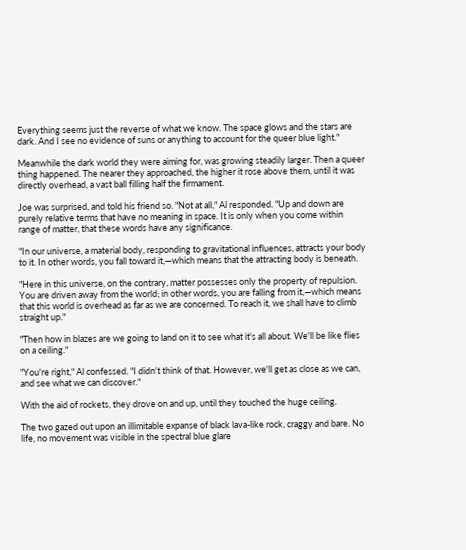Everything seems just the reverse of what we know. The space glows and the stars are dark. And I see no evidence of suns or anything to account for the queer blue light."

Meanwhile the dark world they were aiming for, was growing steadily larger. Then a queer thing happened. The nearer they approached, the higher it rose above them, until it was directly overhead, a vast ball filling half the firmament.

Joe was surprised, and told his friend so. "Not at all," Al responded. "Up and down are purely relative terms that have no meaning in space. It is only when you come within range of matter, that these words have any significance.

"In our universe, a material body, responding to gravitational influences, attracts your body to it. In other words, you fall toward it,—which means that the attracting body is beneath.

"Here in this universe, on the contrary, matter possesses only the property of repulsion. You are driven away from the world; in other words, you are falling from it,—which means that this world is overhead as far as we are concerned. To reach it, we shall have to climb straight up."

"Then how in blazes are we going to land on it to see what it's all about. We'll be like flies on a ceiling."

"You're right," Al confessed. "I didn't think of that. However, we'll get as close as we can, and see what we can discover."

With the aid of rockets, they drove on and up, until they touched the huge ceiling.

The two gazed out upon an illimitable expanse of black lava-like rock, craggy and bare. No life, no movement was visible in the spectral blue glare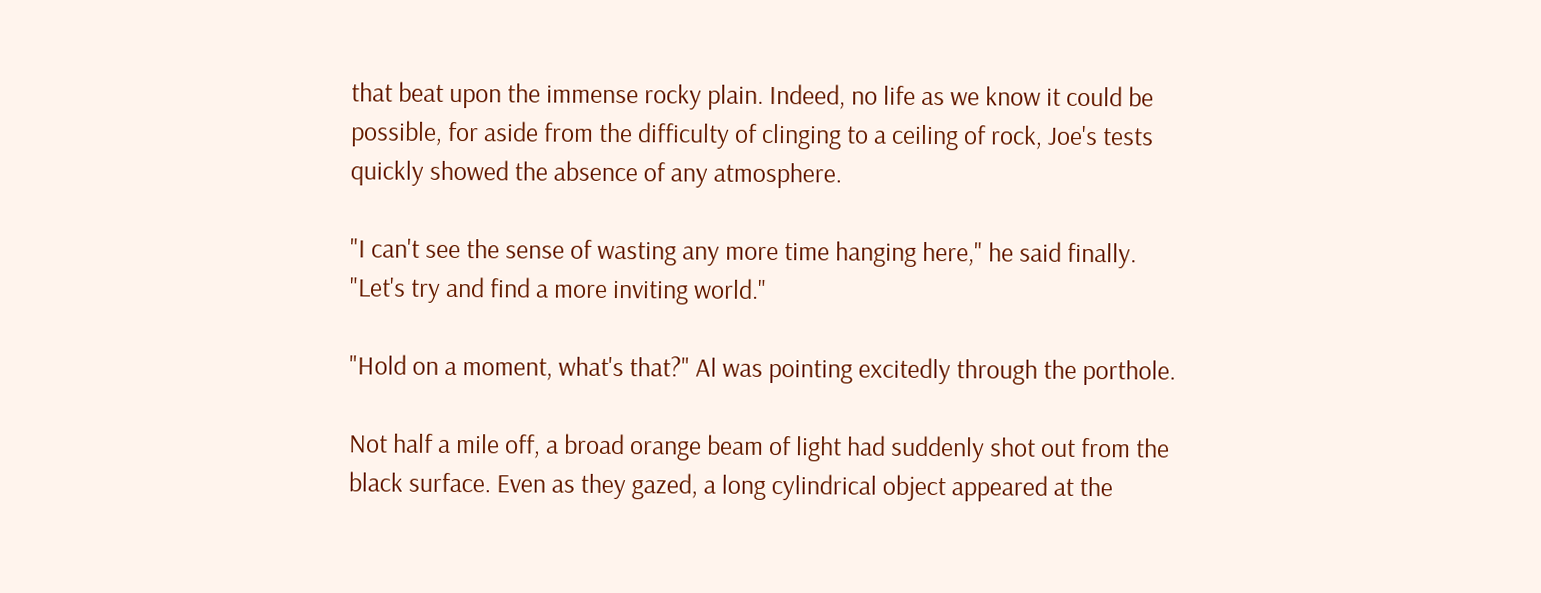that beat upon the immense rocky plain. Indeed, no life as we know it could be possible, for aside from the difficulty of clinging to a ceiling of rock, Joe's tests quickly showed the absence of any atmosphere.

"I can't see the sense of wasting any more time hanging here," he said finally. "Let's try and find a more inviting world."

"Hold on a moment, what's that?" Al was pointing excitedly through the porthole.

Not half a mile off, a broad orange beam of light had suddenly shot out from the black surface. Even as they gazed, a long cylindrical object appeared at the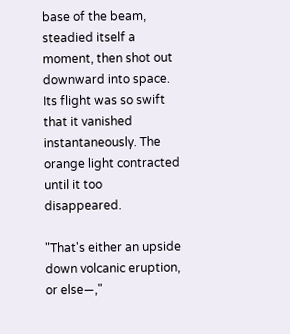base of the beam, steadied itself a moment, then shot out downward into space. Its flight was so swift that it vanished instantaneously. The orange light contracted until it too disappeared.

"That's either an upside down volcanic eruption, or else—,"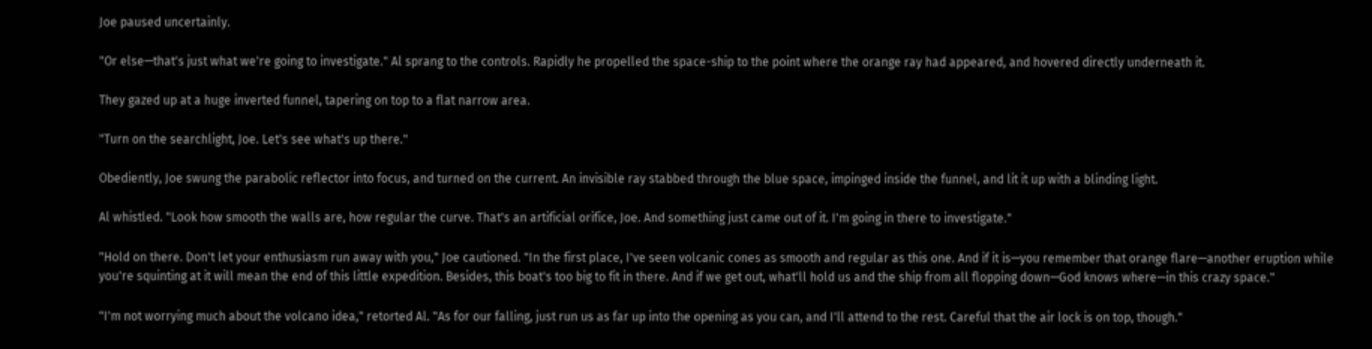Joe paused uncertainly.

"Or else—that's just what we're going to investigate." Al sprang to the controls. Rapidly he propelled the space-ship to the point where the orange ray had appeared, and hovered directly underneath it.

They gazed up at a huge inverted funnel, tapering on top to a flat narrow area.

"Turn on the searchlight, Joe. Let's see what's up there."

Obediently, Joe swung the parabolic reflector into focus, and turned on the current. An invisible ray stabbed through the blue space, impinged inside the funnel, and lit it up with a blinding light.

Al whistled. "Look how smooth the walls are, how regular the curve. That's an artificial orifice, Joe. And something just came out of it. I'm going in there to investigate."

"Hold on there. Don't let your enthusiasm run away with you," Joe cautioned. "In the first place, I've seen volcanic cones as smooth and regular as this one. And if it is—you remember that orange flare—another eruption while you're squinting at it will mean the end of this little expedition. Besides, this boat's too big to fit in there. And if we get out, what'll hold us and the ship from all flopping down—God knows where—in this crazy space."

"I'm not worrying much about the volcano idea," retorted Al. "As for our falling, just run us as far up into the opening as you can, and I'll attend to the rest. Careful that the air lock is on top, though."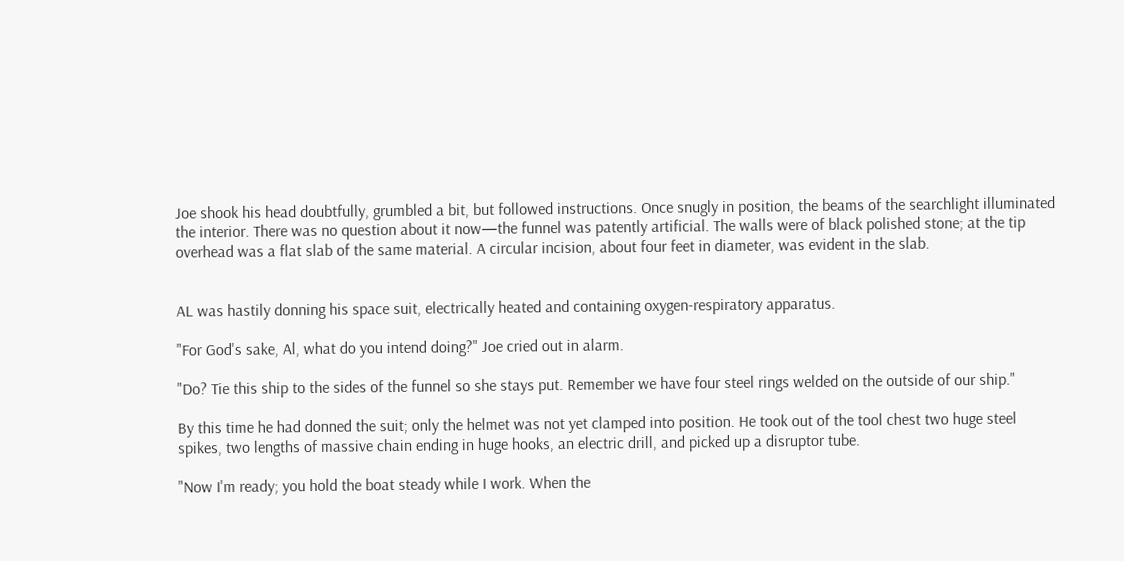Joe shook his head doubtfully, grumbled a bit, but followed instructions. Once snugly in position, the beams of the searchlight illuminated the interior. There was no question about it now—the funnel was patently artificial. The walls were of black polished stone; at the tip overhead was a flat slab of the same material. A circular incision, about four feet in diameter, was evident in the slab.


AL was hastily donning his space suit, electrically heated and containing oxygen-respiratory apparatus.

"For God's sake, Al, what do you intend doing?" Joe cried out in alarm.

"Do? Tie this ship to the sides of the funnel so she stays put. Remember we have four steel rings welded on the outside of our ship."

By this time he had donned the suit; only the helmet was not yet clamped into position. He took out of the tool chest two huge steel spikes, two lengths of massive chain ending in huge hooks, an electric drill, and picked up a disruptor tube.

"Now I'm ready; you hold the boat steady while I work. When the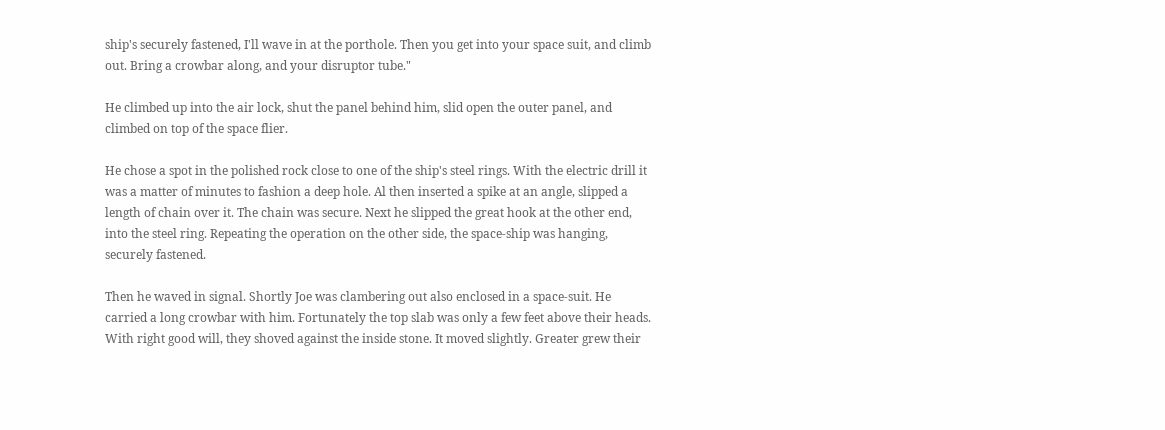ship's securely fastened, I'll wave in at the porthole. Then you get into your space suit, and climb out. Bring a crowbar along, and your disruptor tube."

He climbed up into the air lock, shut the panel behind him, slid open the outer panel, and climbed on top of the space flier.

He chose a spot in the polished rock close to one of the ship's steel rings. With the electric drill it was a matter of minutes to fashion a deep hole. Al then inserted a spike at an angle, slipped a length of chain over it. The chain was secure. Next he slipped the great hook at the other end, into the steel ring. Repeating the operation on the other side, the space-ship was hanging, securely fastened.

Then he waved in signal. Shortly Joe was clambering out also enclosed in a space-suit. He carried a long crowbar with him. Fortunately the top slab was only a few feet above their heads. With right good will, they shoved against the inside stone. It moved slightly. Greater grew their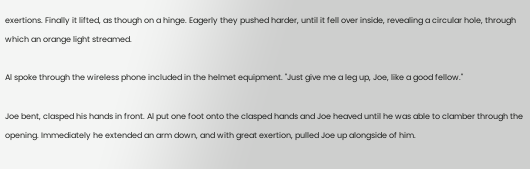exertions. Finally it lifted, as though on a hinge. Eagerly they pushed harder, until it fell over inside, revealing a circular hole, through which an orange light streamed.

Al spoke through the wireless phone included in the helmet equipment. "Just give me a leg up, Joe, like a good fellow."

Joe bent, clasped his hands in front. Al put one foot onto the clasped hands and Joe heaved until he was able to clamber through the opening. Immediately he extended an arm down, and with great exertion, pulled Joe up alongside of him.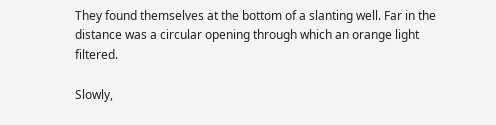They found themselves at the bottom of a slanting well. Far in the distance was a circular opening through which an orange light filtered.

Slowly,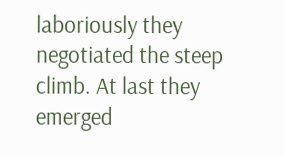laboriously they negotiated the steep climb. At last they emerged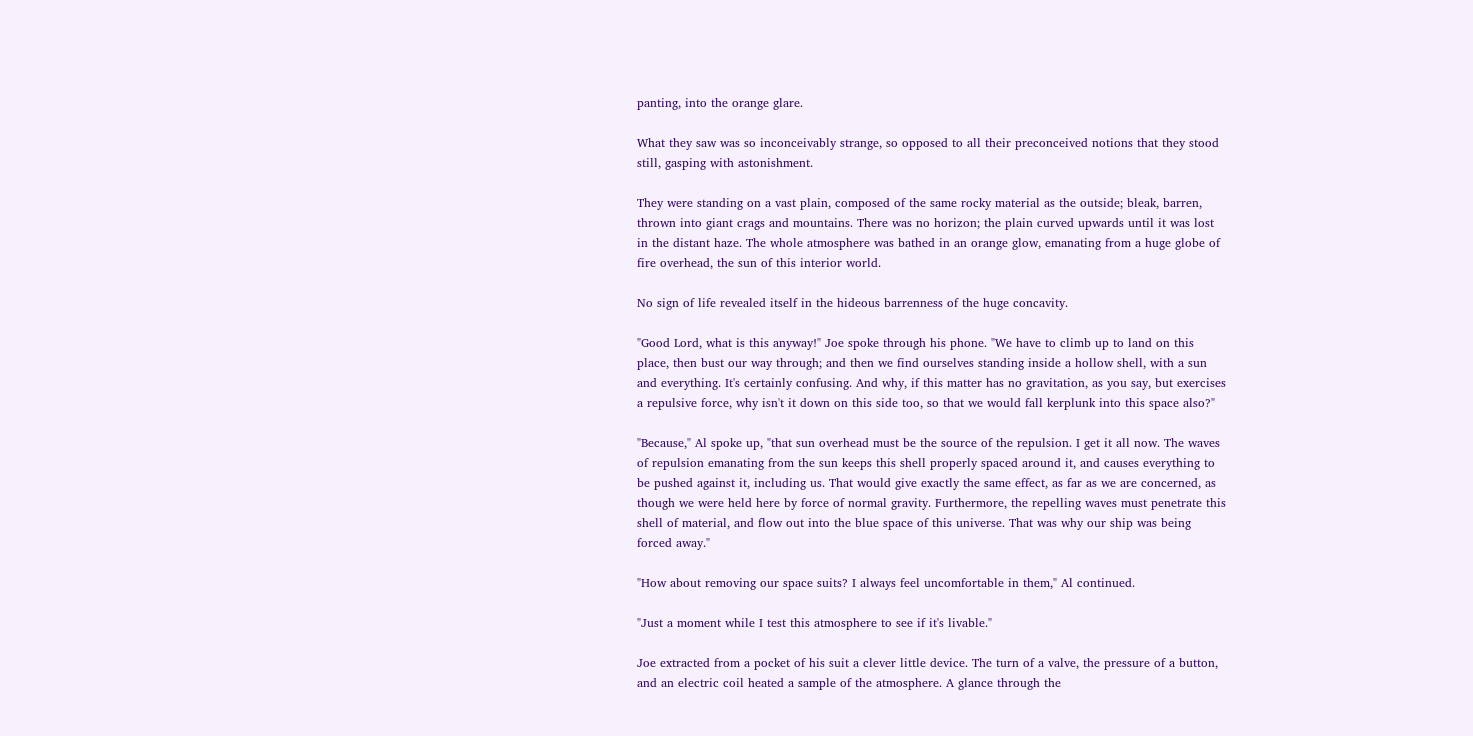panting, into the orange glare.

What they saw was so inconceivably strange, so opposed to all their preconceived notions that they stood still, gasping with astonishment.

They were standing on a vast plain, composed of the same rocky material as the outside; bleak, barren, thrown into giant crags and mountains. There was no horizon; the plain curved upwards until it was lost in the distant haze. The whole atmosphere was bathed in an orange glow, emanating from a huge globe of fire overhead, the sun of this interior world.

No sign of life revealed itself in the hideous barrenness of the huge concavity.

"Good Lord, what is this anyway!" Joe spoke through his phone. "We have to climb up to land on this place, then bust our way through; and then we find ourselves standing inside a hollow shell, with a sun and everything. It's certainly confusing. And why, if this matter has no gravitation, as you say, but exercises a repulsive force, why isn't it down on this side too, so that we would fall kerplunk into this space also?"

"Because," Al spoke up, "that sun overhead must be the source of the repulsion. I get it all now. The waves of repulsion emanating from the sun keeps this shell properly spaced around it, and causes everything to be pushed against it, including us. That would give exactly the same effect, as far as we are concerned, as though we were held here by force of normal gravity. Furthermore, the repelling waves must penetrate this shell of material, and flow out into the blue space of this universe. That was why our ship was being forced away."

"How about removing our space suits? I always feel uncomfortable in them," Al continued.

"Just a moment while I test this atmosphere to see if it's livable."

Joe extracted from a pocket of his suit a clever little device. The turn of a valve, the pressure of a button, and an electric coil heated a sample of the atmosphere. A glance through the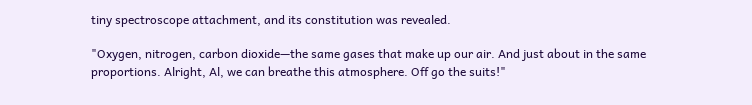tiny spectroscope attachment, and its constitution was revealed.

"Oxygen, nitrogen, carbon dioxide—the same gases that make up our air. And just about in the same proportions. Alright, Al, we can breathe this atmosphere. Off go the suits!"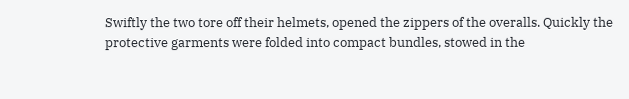Swiftly the two tore off their helmets, opened the zippers of the overalls. Quickly the protective garments were folded into compact bundles, stowed in the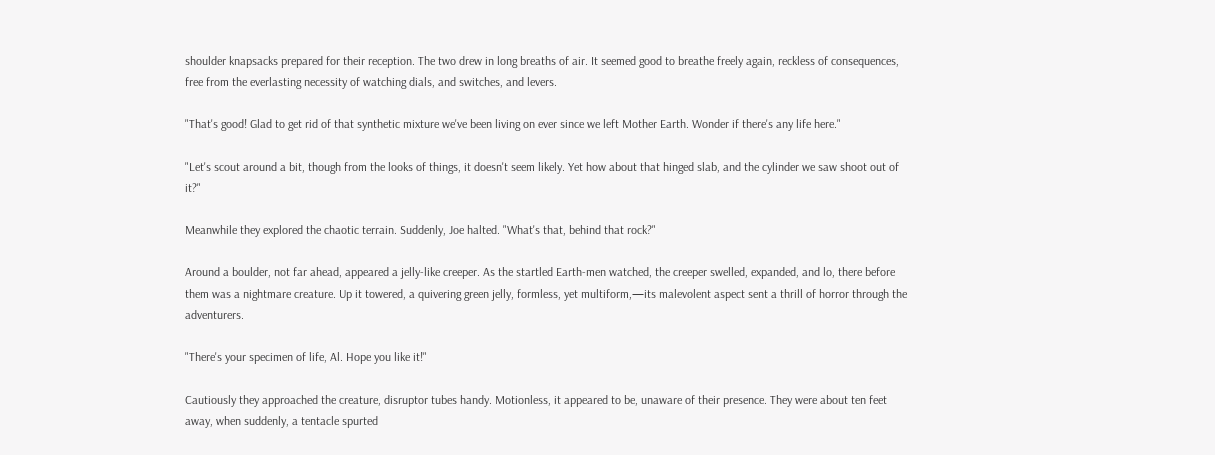shoulder knapsacks prepared for their reception. The two drew in long breaths of air. It seemed good to breathe freely again, reckless of consequences, free from the everlasting necessity of watching dials, and switches, and levers.

"That's good! Glad to get rid of that synthetic mixture we've been living on ever since we left Mother Earth. Wonder if there's any life here."

"Let's scout around a bit, though from the looks of things, it doesn't seem likely. Yet how about that hinged slab, and the cylinder we saw shoot out of it?"

Meanwhile they explored the chaotic terrain. Suddenly, Joe halted. "What's that, behind that rock?"

Around a boulder, not far ahead, appeared a jelly-like creeper. As the startled Earth-men watched, the creeper swelled, expanded, and lo, there before them was a nightmare creature. Up it towered, a quivering green jelly, formless, yet multiform,—its malevolent aspect sent a thrill of horror through the adventurers.

"There's your specimen of life, Al. Hope you like it!"

Cautiously they approached the creature, disruptor tubes handy. Motionless, it appeared to be, unaware of their presence. They were about ten feet away, when suddenly, a tentacle spurted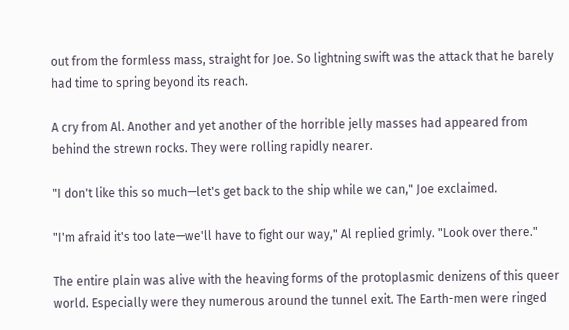out from the formless mass, straight for Joe. So lightning swift was the attack that he barely had time to spring beyond its reach.

A cry from Al. Another and yet another of the horrible jelly masses had appeared from behind the strewn rocks. They were rolling rapidly nearer.

"I don't like this so much—let's get back to the ship while we can," Joe exclaimed.

"I'm afraid it's too late—we'll have to fight our way," Al replied grimly. "Look over there."

The entire plain was alive with the heaving forms of the protoplasmic denizens of this queer world. Especially were they numerous around the tunnel exit. The Earth-men were ringed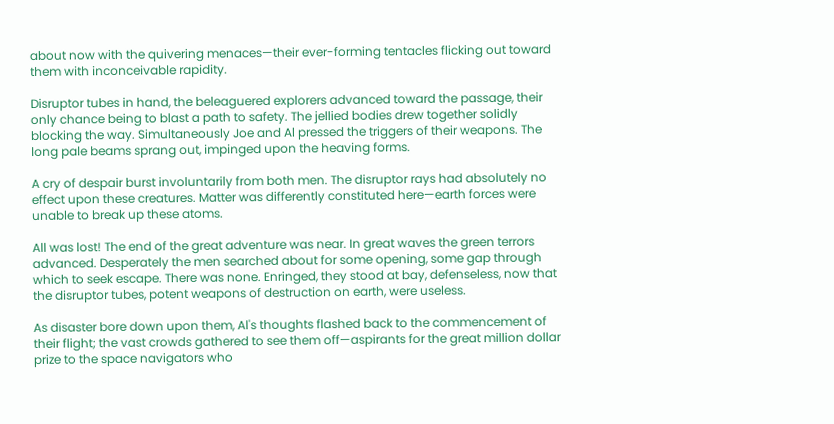about now with the quivering menaces—their ever-forming tentacles flicking out toward them with inconceivable rapidity.

Disruptor tubes in hand, the beleaguered explorers advanced toward the passage, their only chance being to blast a path to safety. The jellied bodies drew together solidly blocking the way. Simultaneously Joe and Al pressed the triggers of their weapons. The long pale beams sprang out, impinged upon the heaving forms.

A cry of despair burst involuntarily from both men. The disruptor rays had absolutely no effect upon these creatures. Matter was differently constituted here—earth forces were unable to break up these atoms.

All was lost! The end of the great adventure was near. In great waves the green terrors advanced. Desperately the men searched about for some opening, some gap through which to seek escape. There was none. Enringed, they stood at bay, defenseless, now that the disruptor tubes, potent weapons of destruction on earth, were useless.

As disaster bore down upon them, Al's thoughts flashed back to the commencement of their flight; the vast crowds gathered to see them off—aspirants for the great million dollar prize to the space navigators who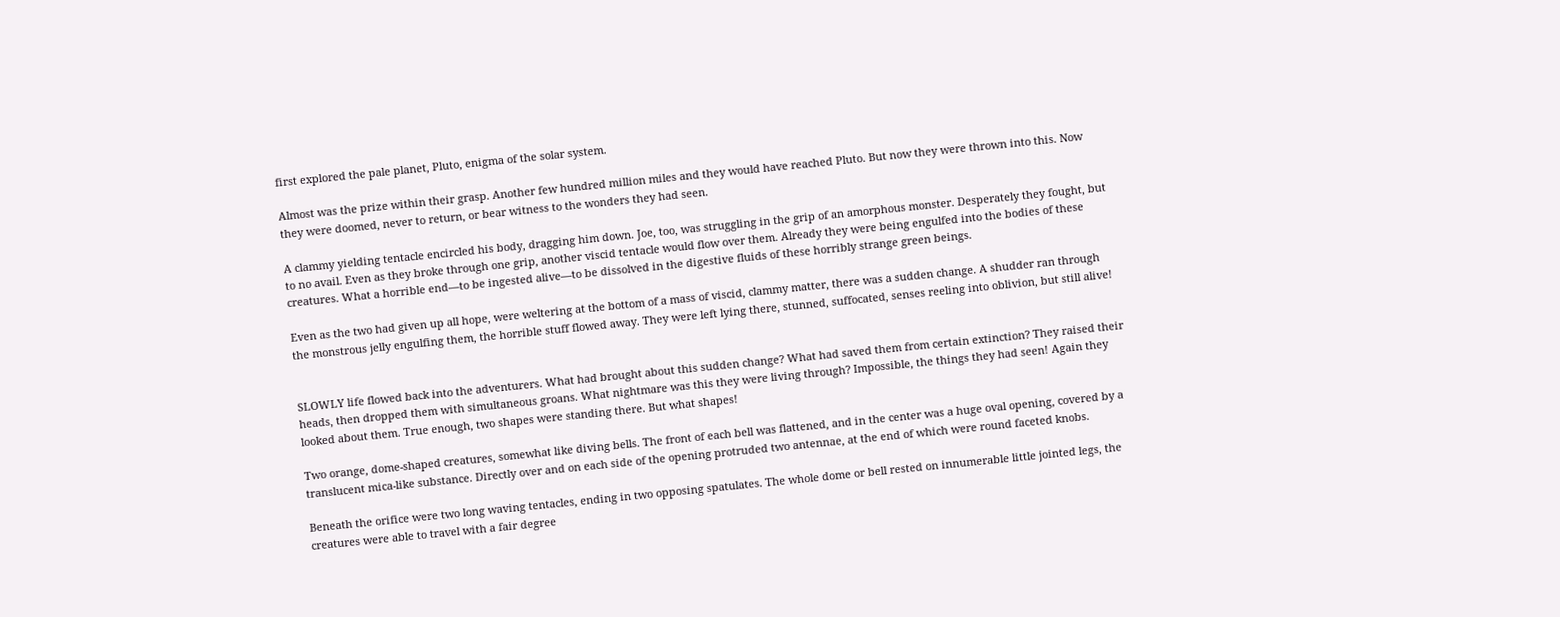first explored the pale planet, Pluto, enigma of the solar system.

Almost was the prize within their grasp. Another few hundred million miles and they would have reached Pluto. But now they were thrown into this. Now they were doomed, never to return, or bear witness to the wonders they had seen.

A clammy yielding tentacle encircled his body, dragging him down. Joe, too, was struggling in the grip of an amorphous monster. Desperately they fought, but to no avail. Even as they broke through one grip, another viscid tentacle would flow over them. Already they were being engulfed into the bodies of these creatures. What a horrible end—to be ingested alive—to be dissolved in the digestive fluids of these horribly strange green beings.

Even as the two had given up all hope, were weltering at the bottom of a mass of viscid, clammy matter, there was a sudden change. A shudder ran through the monstrous jelly engulfing them, the horrible stuff flowed away. They were left lying there, stunned, suffocated, senses reeling into oblivion, but still alive!


SLOWLY life flowed back into the adventurers. What had brought about this sudden change? What had saved them from certain extinction? They raised their heads, then dropped them with simultaneous groans. What nightmare was this they were living through? Impossible, the things they had seen! Again they looked about them. True enough, two shapes were standing there. But what shapes!

Two orange, dome-shaped creatures, somewhat like diving bells. The front of each bell was flattened, and in the center was a huge oval opening, covered by a translucent mica-like substance. Directly over and on each side of the opening protruded two antennae, at the end of which were round faceted knobs.

Beneath the orifice were two long waving tentacles, ending in two opposing spatulates. The whole dome or bell rested on innumerable little jointed legs, the creatures were able to travel with a fair degree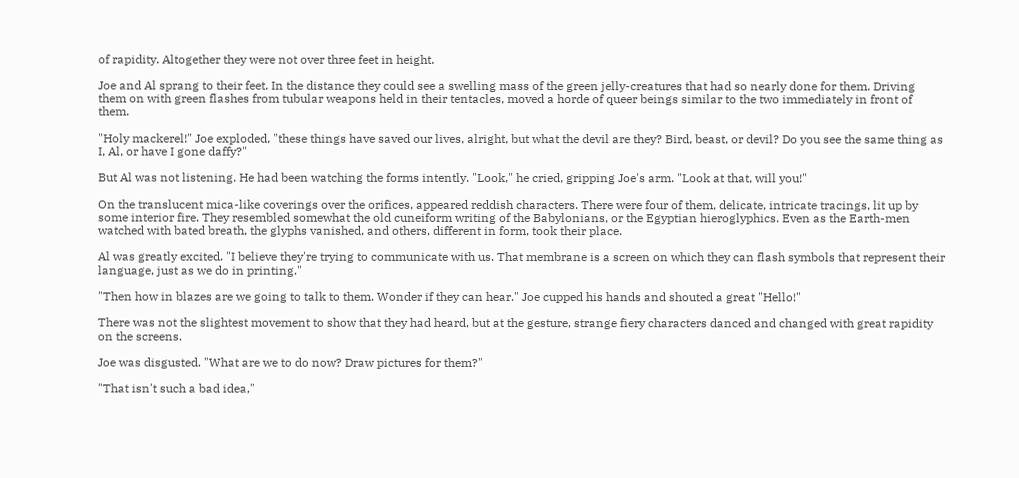of rapidity. Altogether they were not over three feet in height.

Joe and Al sprang to their feet. In the distance they could see a swelling mass of the green jelly-creatures that had so nearly done for them. Driving them on with green flashes from tubular weapons held in their tentacles, moved a horde of queer beings similar to the two immediately in front of them.

"Holy mackerel!" Joe exploded, "these things have saved our lives, alright, but what the devil are they? Bird, beast, or devil? Do you see the same thing as I, Al, or have I gone daffy?"

But Al was not listening. He had been watching the forms intently. "Look," he cried, gripping Joe's arm. "Look at that, will you!"

On the translucent mica-like coverings over the orifices, appeared reddish characters. There were four of them, delicate, intricate tracings, lit up by some interior fire. They resembled somewhat the old cuneiform writing of the Babylonians, or the Egyptian hieroglyphics. Even as the Earth-men watched with bated breath, the glyphs vanished, and others, different in form, took their place.

Al was greatly excited. "I believe they're trying to communicate with us. That membrane is a screen on which they can flash symbols that represent their language, just as we do in printing."

"Then how in blazes are we going to talk to them. Wonder if they can hear." Joe cupped his hands and shouted a great "Hello!"

There was not the slightest movement to show that they had heard, but at the gesture, strange fiery characters danced and changed with great rapidity on the screens.

Joe was disgusted. "What are we to do now? Draw pictures for them?"

"That isn't such a bad idea,"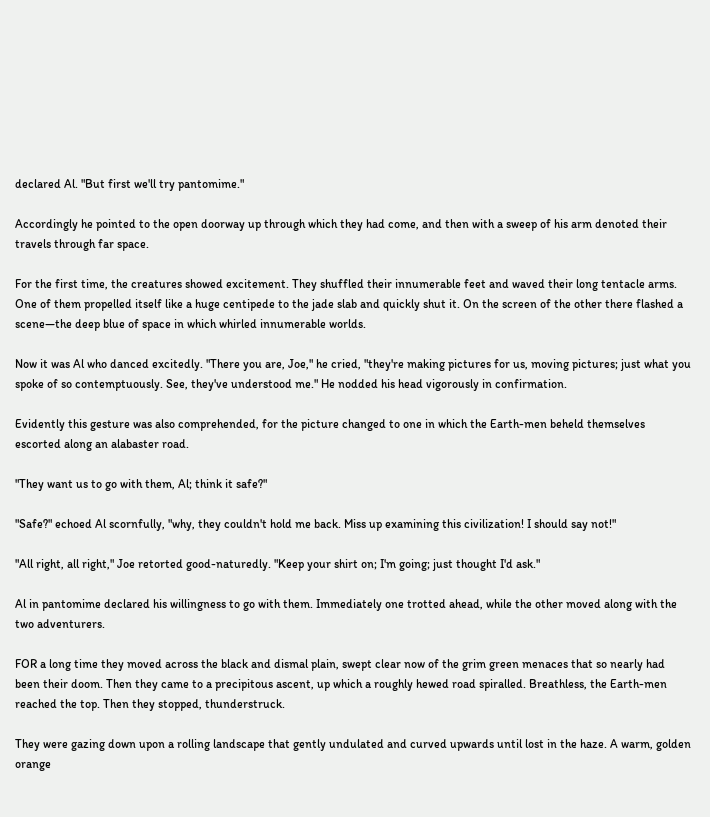declared Al. "But first we'll try pantomime."

Accordingly he pointed to the open doorway up through which they had come, and then with a sweep of his arm denoted their travels through far space.

For the first time, the creatures showed excitement. They shuffled their innumerable feet and waved their long tentacle arms. One of them propelled itself like a huge centipede to the jade slab and quickly shut it. On the screen of the other there flashed a scene—the deep blue of space in which whirled innumerable worlds.

Now it was Al who danced excitedly. "There you are, Joe," he cried, "they're making pictures for us, moving pictures; just what you spoke of so contemptuously. See, they've understood me." He nodded his head vigorously in confirmation.

Evidently this gesture was also comprehended, for the picture changed to one in which the Earth-men beheld themselves escorted along an alabaster road.

"They want us to go with them, Al; think it safe?"

"Safe?" echoed Al scornfully, "why, they couldn't hold me back. Miss up examining this civilization! I should say not!"

"All right, all right," Joe retorted good-naturedly. "Keep your shirt on; I'm going; just thought I'd ask."

Al in pantomime declared his willingness to go with them. Immediately one trotted ahead, while the other moved along with the two adventurers.

FOR a long time they moved across the black and dismal plain, swept clear now of the grim green menaces that so nearly had been their doom. Then they came to a precipitous ascent, up which a roughly hewed road spiralled. Breathless, the Earth-men reached the top. Then they stopped, thunderstruck.

They were gazing down upon a rolling landscape that gently undulated and curved upwards until lost in the haze. A warm, golden orange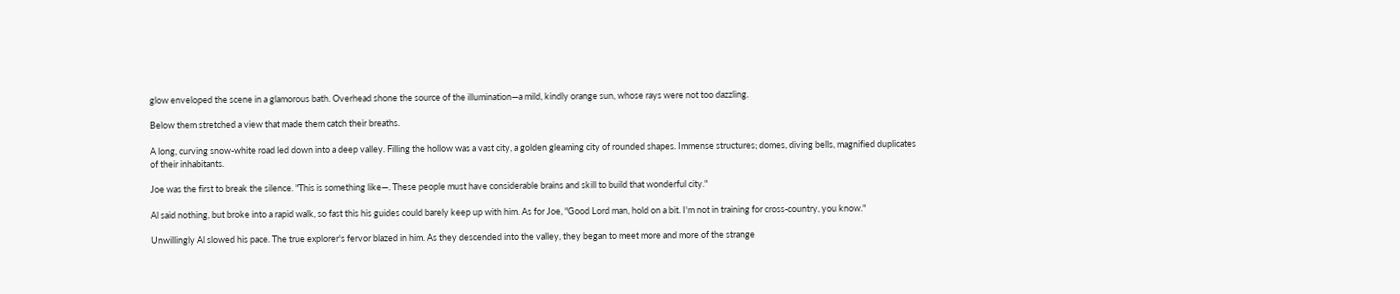glow enveloped the scene in a glamorous bath. Overhead shone the source of the illumination—a mild, kindly orange sun, whose rays were not too dazzling.

Below them stretched a view that made them catch their breaths.

A long, curving snow-white road led down into a deep valley. Filling the hollow was a vast city, a golden gleaming city of rounded shapes. Immense structures; domes, diving bells, magnified duplicates of their inhabitants.

Joe was the first to break the silence. "This is something like—. These people must have considerable brains and skill to build that wonderful city."

Al said nothing, but broke into a rapid walk, so fast this his guides could barely keep up with him. As for Joe, "Good Lord man, hold on a bit. I'm not in training for cross-country, you know."

Unwillingly Al slowed his pace. The true explorer's fervor blazed in him. As they descended into the valley, they began to meet more and more of the strange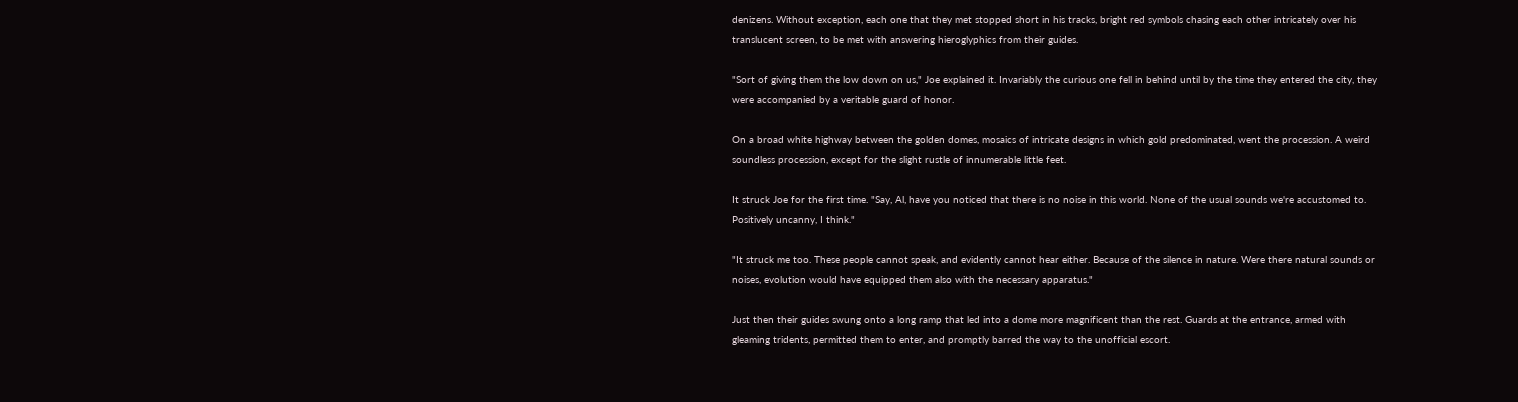denizens. Without exception, each one that they met stopped short in his tracks, bright red symbols chasing each other intricately over his translucent screen, to be met with answering hieroglyphics from their guides.

"Sort of giving them the low down on us," Joe explained it. Invariably the curious one fell in behind until by the time they entered the city, they were accompanied by a veritable guard of honor.

On a broad white highway between the golden domes, mosaics of intricate designs in which gold predominated, went the procession. A weird soundless procession, except for the slight rustle of innumerable little feet.

It struck Joe for the first time. "Say, Al, have you noticed that there is no noise in this world. None of the usual sounds we're accustomed to. Positively uncanny, I think."

"It struck me too. These people cannot speak, and evidently cannot hear either. Because of the silence in nature. Were there natural sounds or noises, evolution would have equipped them also with the necessary apparatus."

Just then their guides swung onto a long ramp that led into a dome more magnificent than the rest. Guards at the entrance, armed with gleaming tridents, permitted them to enter, and promptly barred the way to the unofficial escort.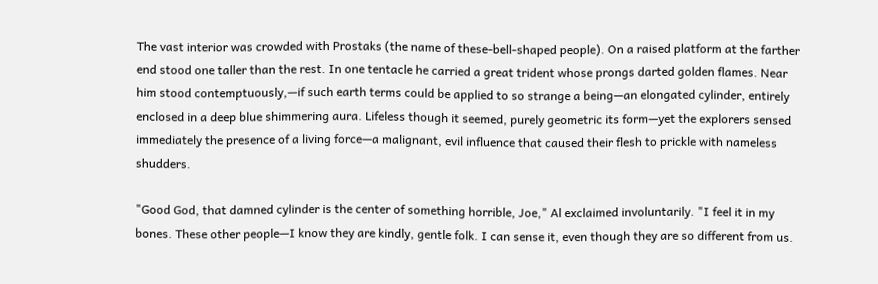The vast interior was crowded with Prostaks (the name of these-bell-shaped people). On a raised platform at the farther end stood one taller than the rest. In one tentacle he carried a great trident whose prongs darted golden flames. Near him stood contemptuously,—if such earth terms could be applied to so strange a being—an elongated cylinder, entirely enclosed in a deep blue shimmering aura. Lifeless though it seemed, purely geometric its form—yet the explorers sensed immediately the presence of a living force—a malignant, evil influence that caused their flesh to prickle with nameless shudders.

"Good God, that damned cylinder is the center of something horrible, Joe," Al exclaimed involuntarily. "I feel it in my bones. These other people—I know they are kindly, gentle folk. I can sense it, even though they are so different from us.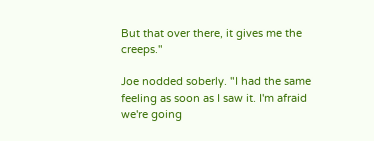But that over there, it gives me the creeps."

Joe nodded soberly. "I had the same feeling as soon as I saw it. I'm afraid we're going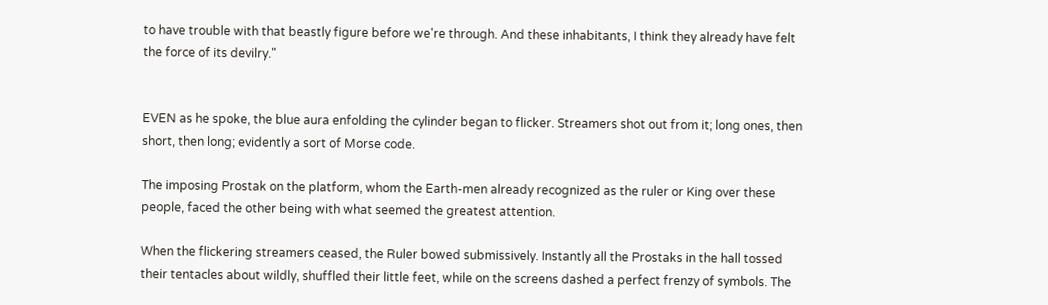to have trouble with that beastly figure before we're through. And these inhabitants, I think they already have felt the force of its devilry."


EVEN as he spoke, the blue aura enfolding the cylinder began to flicker. Streamers shot out from it; long ones, then short, then long; evidently a sort of Morse code.

The imposing Prostak on the platform, whom the Earth-men already recognized as the ruler or King over these people, faced the other being with what seemed the greatest attention.

When the flickering streamers ceased, the Ruler bowed submissively. Instantly all the Prostaks in the hall tossed their tentacles about wildly, shuffled their little feet, while on the screens dashed a perfect frenzy of symbols. The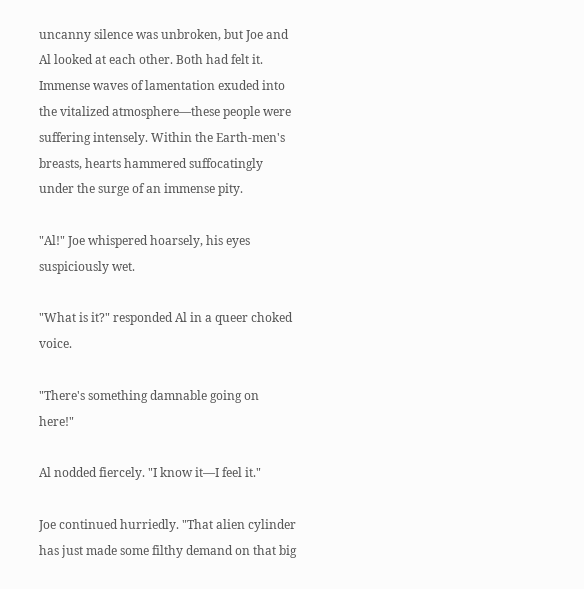uncanny silence was unbroken, but Joe and Al looked at each other. Both had felt it. Immense waves of lamentation exuded into the vitalized atmosphere—these people were suffering intensely. Within the Earth-men's breasts, hearts hammered suffocatingly under the surge of an immense pity.

"Al!" Joe whispered hoarsely, his eyes suspiciously wet.

"What is it?" responded Al in a queer choked voice.

"There's something damnable going on here!"

Al nodded fiercely. "I know it—I feel it."

Joe continued hurriedly. "That alien cylinder has just made some filthy demand on that big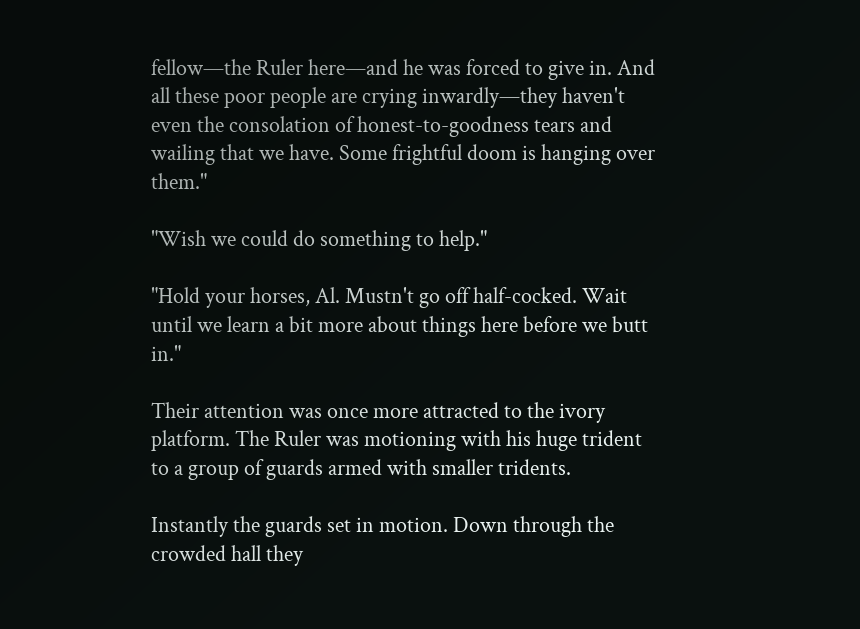fellow—the Ruler here—and he was forced to give in. And all these poor people are crying inwardly—they haven't even the consolation of honest-to-goodness tears and wailing that we have. Some frightful doom is hanging over them."

"Wish we could do something to help."

"Hold your horses, Al. Mustn't go off half-cocked. Wait until we learn a bit more about things here before we butt in."

Their attention was once more attracted to the ivory platform. The Ruler was motioning with his huge trident to a group of guards armed with smaller tridents.

Instantly the guards set in motion. Down through the crowded hall they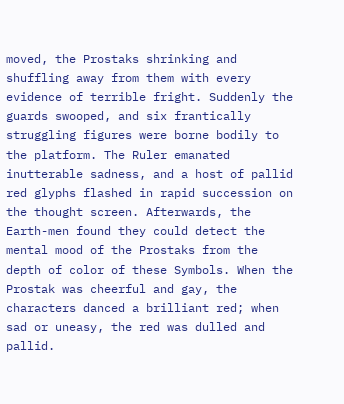moved, the Prostaks shrinking and shuffling away from them with every evidence of terrible fright. Suddenly the guards swooped, and six frantically struggling figures were borne bodily to the platform. The Ruler emanated inutterable sadness, and a host of pallid red glyphs flashed in rapid succession on the thought screen. Afterwards, the Earth-men found they could detect the mental mood of the Prostaks from the depth of color of these Symbols. When the Prostak was cheerful and gay, the characters danced a brilliant red; when sad or uneasy, the red was dulled and pallid.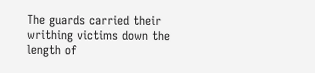The guards carried their writhing victims down the length of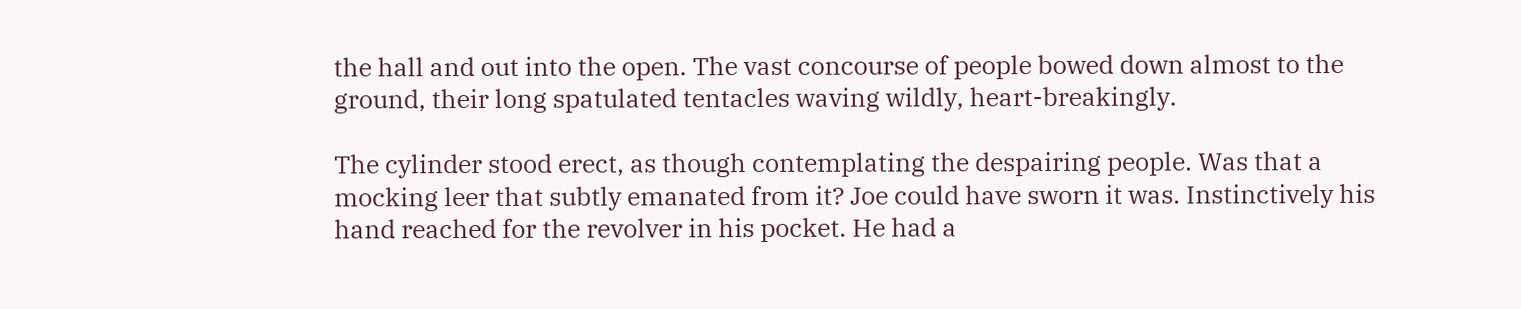the hall and out into the open. The vast concourse of people bowed down almost to the ground, their long spatulated tentacles waving wildly, heart-breakingly.

The cylinder stood erect, as though contemplating the despairing people. Was that a mocking leer that subtly emanated from it? Joe could have sworn it was. Instinctively his hand reached for the revolver in his pocket. He had a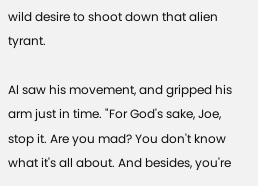wild desire to shoot down that alien tyrant.

Al saw his movement, and gripped his arm just in time. "For God's sake, Joe, stop it. Are you mad? You don't know what it's all about. And besides, you're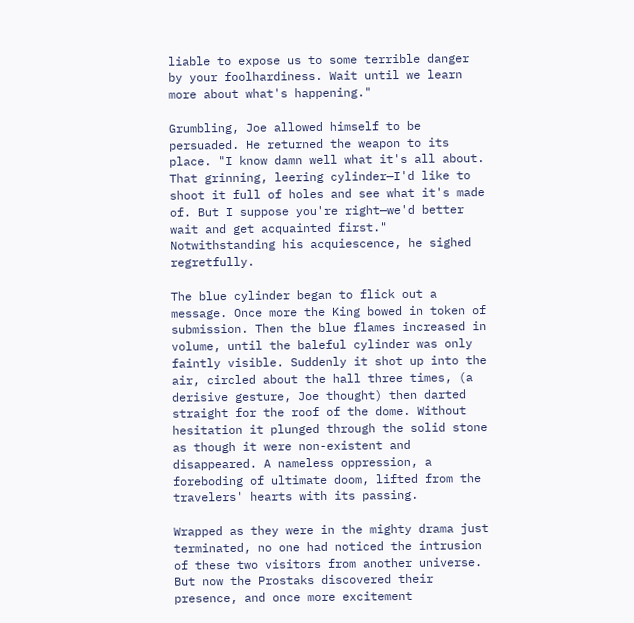liable to expose us to some terrible danger by your foolhardiness. Wait until we learn more about what's happening."

Grumbling, Joe allowed himself to be persuaded. He returned the weapon to its place. "I know damn well what it's all about. That grinning, leering cylinder—I'd like to shoot it full of holes and see what it's made of. But I suppose you're right—we'd better wait and get acquainted first." Notwithstanding his acquiescence, he sighed regretfully.

The blue cylinder began to flick out a message. Once more the King bowed in token of submission. Then the blue flames increased in volume, until the baleful cylinder was only faintly visible. Suddenly it shot up into the air, circled about the hall three times, (a derisive gesture, Joe thought) then darted straight for the roof of the dome. Without hesitation it plunged through the solid stone as though it were non-existent and disappeared. A nameless oppression, a foreboding of ultimate doom, lifted from the travelers' hearts with its passing.

Wrapped as they were in the mighty drama just terminated, no one had noticed the intrusion of these two visitors from another universe. But now the Prostaks discovered their presence, and once more excitement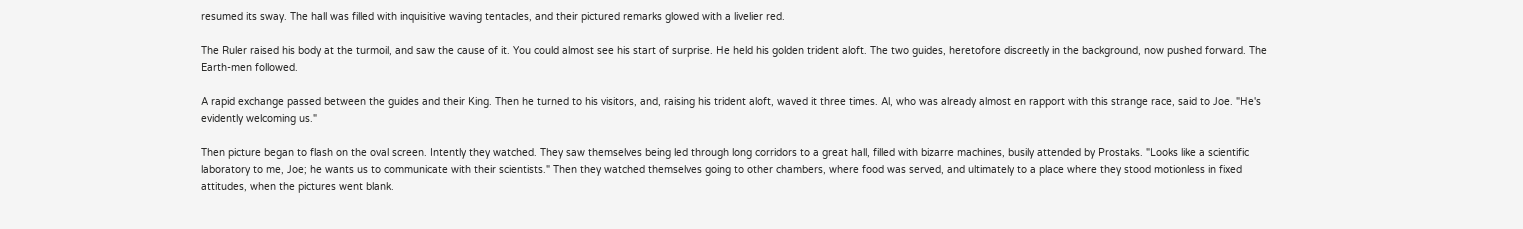resumed its sway. The hall was filled with inquisitive waving tentacles, and their pictured remarks glowed with a livelier red.

The Ruler raised his body at the turmoil, and saw the cause of it. You could almost see his start of surprise. He held his golden trident aloft. The two guides, heretofore discreetly in the background, now pushed forward. The Earth-men followed.

A rapid exchange passed between the guides and their King. Then he turned to his visitors, and, raising his trident aloft, waved it three times. Al, who was already almost en rapport with this strange race, said to Joe. "He's evidently welcoming us."

Then picture began to flash on the oval screen. Intently they watched. They saw themselves being led through long corridors to a great hall, filled with bizarre machines, busily attended by Prostaks. "Looks like a scientific laboratory to me, Joe; he wants us to communicate with their scientists." Then they watched themselves going to other chambers, where food was served, and ultimately to a place where they stood motionless in fixed attitudes, when the pictures went blank.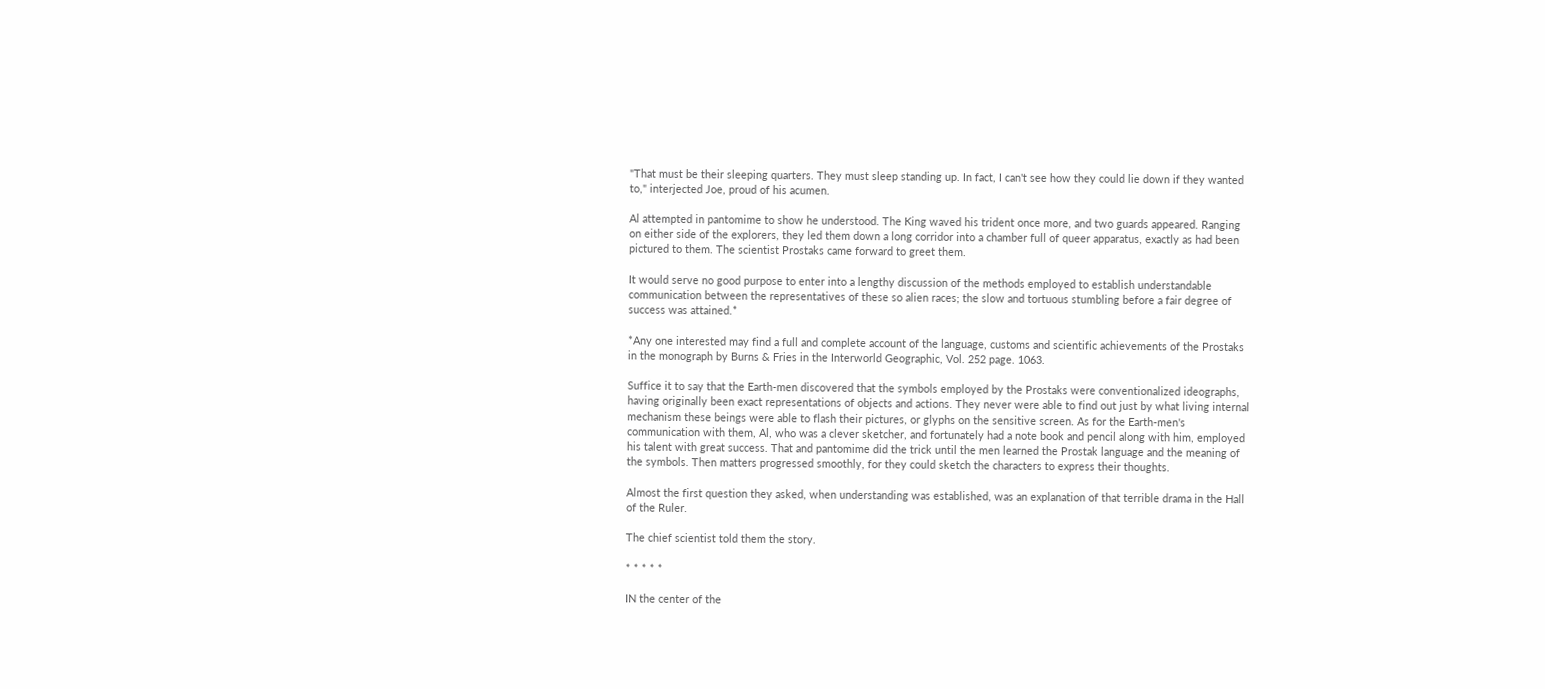"That must be their sleeping quarters. They must sleep standing up. In fact, I can't see how they could lie down if they wanted to," interjected Joe, proud of his acumen.

Al attempted in pantomime to show he understood. The King waved his trident once more, and two guards appeared. Ranging on either side of the explorers, they led them down a long corridor into a chamber full of queer apparatus, exactly as had been pictured to them. The scientist Prostaks came forward to greet them.

It would serve no good purpose to enter into a lengthy discussion of the methods employed to establish understandable communication between the representatives of these so alien races; the slow and tortuous stumbling before a fair degree of success was attained.*

*Any one interested may find a full and complete account of the language, customs and scientific achievements of the Prostaks in the monograph by Burns & Fries in the Interworld Geographic, Vol. 252 page. 1063.

Suffice it to say that the Earth-men discovered that the symbols employed by the Prostaks were conventionalized ideographs, having originally been exact representations of objects and actions. They never were able to find out just by what living internal mechanism these beings were able to flash their pictures, or glyphs on the sensitive screen. As for the Earth-men's communication with them, Al, who was a clever sketcher, and fortunately had a note book and pencil along with him, employed his talent with great success. That and pantomime did the trick until the men learned the Prostak language and the meaning of the symbols. Then matters progressed smoothly, for they could sketch the characters to express their thoughts.

Almost the first question they asked, when understanding was established, was an explanation of that terrible drama in the Hall of the Ruler.

The chief scientist told them the story.

* * * * *

IN the center of the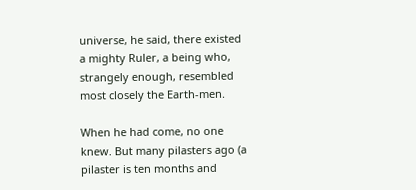universe, he said, there existed a mighty Ruler, a being who, strangely enough, resembled most closely the Earth-men.

When he had come, no one knew. But many pilasters ago (a pilaster is ten months and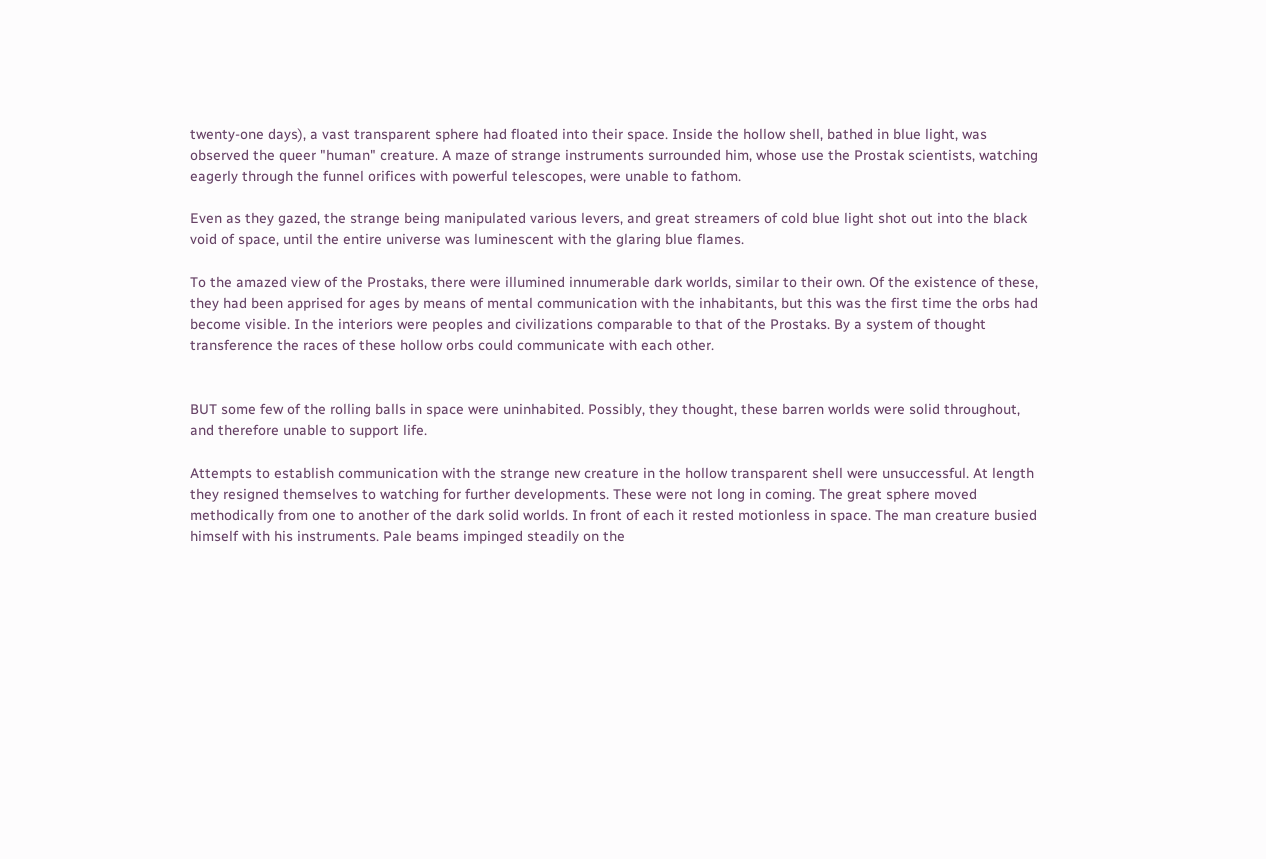twenty-one days), a vast transparent sphere had floated into their space. Inside the hollow shell, bathed in blue light, was observed the queer "human" creature. A maze of strange instruments surrounded him, whose use the Prostak scientists, watching eagerly through the funnel orifices with powerful telescopes, were unable to fathom.

Even as they gazed, the strange being manipulated various levers, and great streamers of cold blue light shot out into the black void of space, until the entire universe was luminescent with the glaring blue flames.

To the amazed view of the Prostaks, there were illumined innumerable dark worlds, similar to their own. Of the existence of these, they had been apprised for ages by means of mental communication with the inhabitants, but this was the first time the orbs had become visible. In the interiors were peoples and civilizations comparable to that of the Prostaks. By a system of thought transference the races of these hollow orbs could communicate with each other.


BUT some few of the rolling balls in space were uninhabited. Possibly, they thought, these barren worlds were solid throughout, and therefore unable to support life.

Attempts to establish communication with the strange new creature in the hollow transparent shell were unsuccessful. At length they resigned themselves to watching for further developments. These were not long in coming. The great sphere moved methodically from one to another of the dark solid worlds. In front of each it rested motionless in space. The man creature busied himself with his instruments. Pale beams impinged steadily on the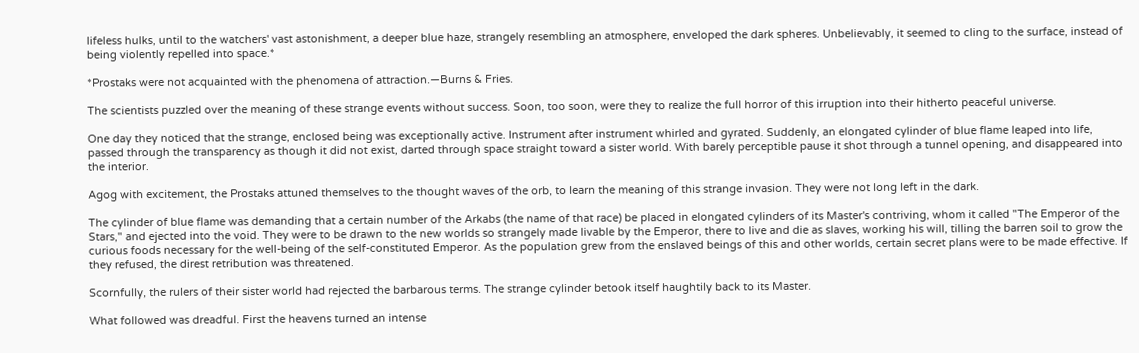lifeless hulks, until to the watchers' vast astonishment, a deeper blue haze, strangely resembling an atmosphere, enveloped the dark spheres. Unbelievably, it seemed to cling to the surface, instead of being violently repelled into space.*

*Prostaks were not acquainted with the phenomena of attraction.—Burns & Fries.

The scientists puzzled over the meaning of these strange events without success. Soon, too soon, were they to realize the full horror of this irruption into their hitherto peaceful universe.

One day they noticed that the strange, enclosed being was exceptionally active. Instrument after instrument whirled and gyrated. Suddenly, an elongated cylinder of blue flame leaped into life, passed through the transparency as though it did not exist, darted through space straight toward a sister world. With barely perceptible pause it shot through a tunnel opening, and disappeared into the interior.

Agog with excitement, the Prostaks attuned themselves to the thought waves of the orb, to learn the meaning of this strange invasion. They were not long left in the dark.

The cylinder of blue flame was demanding that a certain number of the Arkabs (the name of that race) be placed in elongated cylinders of its Master's contriving, whom it called "The Emperor of the Stars," and ejected into the void. They were to be drawn to the new worlds so strangely made livable by the Emperor, there to live and die as slaves, working his will, tilling the barren soil to grow the curious foods necessary for the well-being of the self-constituted Emperor. As the population grew from the enslaved beings of this and other worlds, certain secret plans were to be made effective. If they refused, the direst retribution was threatened.

Scornfully, the rulers of their sister world had rejected the barbarous terms. The strange cylinder betook itself haughtily back to its Master.

What followed was dreadful. First the heavens turned an intense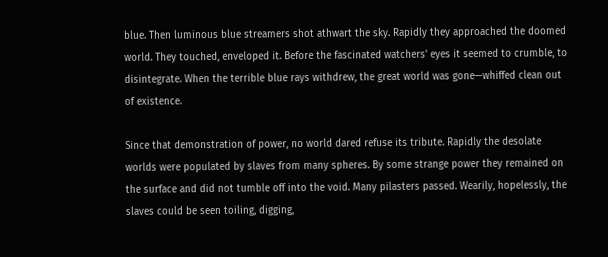blue. Then luminous blue streamers shot athwart the sky. Rapidly they approached the doomed world. They touched, enveloped it. Before the fascinated watchers' eyes it seemed to crumble, to disintegrate. When the terrible blue rays withdrew, the great world was gone—whiffed clean out of existence.

Since that demonstration of power, no world dared refuse its tribute. Rapidly the desolate worlds were populated by slaves from many spheres. By some strange power they remained on the surface and did not tumble off into the void. Many pilasters passed. Wearily, hopelessly, the slaves could be seen toiling, digging,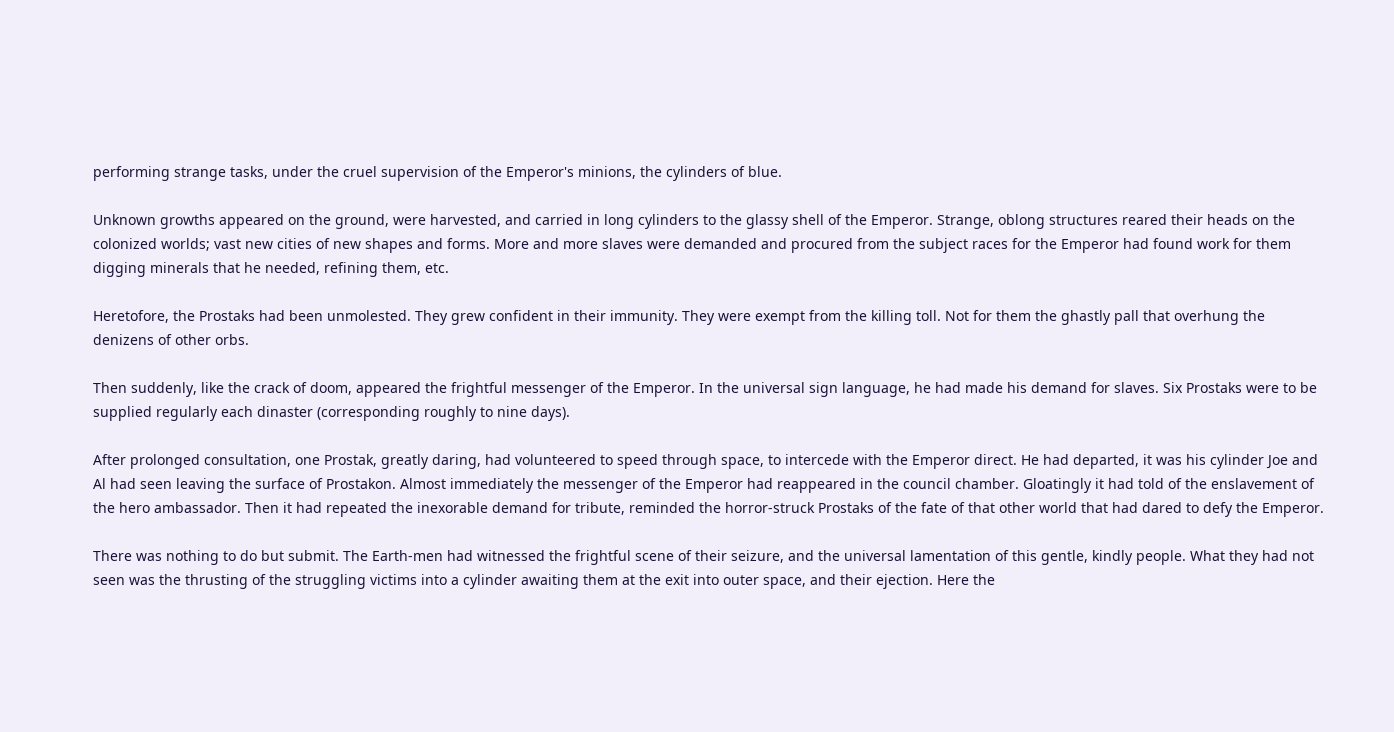performing strange tasks, under the cruel supervision of the Emperor's minions, the cylinders of blue.

Unknown growths appeared on the ground, were harvested, and carried in long cylinders to the glassy shell of the Emperor. Strange, oblong structures reared their heads on the colonized worlds; vast new cities of new shapes and forms. More and more slaves were demanded and procured from the subject races for the Emperor had found work for them digging minerals that he needed, refining them, etc.

Heretofore, the Prostaks had been unmolested. They grew confident in their immunity. They were exempt from the killing toll. Not for them the ghastly pall that overhung the denizens of other orbs.

Then suddenly, like the crack of doom, appeared the frightful messenger of the Emperor. In the universal sign language, he had made his demand for slaves. Six Prostaks were to be supplied regularly each dinaster (corresponding roughly to nine days).

After prolonged consultation, one Prostak, greatly daring, had volunteered to speed through space, to intercede with the Emperor direct. He had departed, it was his cylinder Joe and Al had seen leaving the surface of Prostakon. Almost immediately the messenger of the Emperor had reappeared in the council chamber. Gloatingly it had told of the enslavement of the hero ambassador. Then it had repeated the inexorable demand for tribute, reminded the horror-struck Prostaks of the fate of that other world that had dared to defy the Emperor.

There was nothing to do but submit. The Earth-men had witnessed the frightful scene of their seizure, and the universal lamentation of this gentle, kindly people. What they had not seen was the thrusting of the struggling victims into a cylinder awaiting them at the exit into outer space, and their ejection. Here the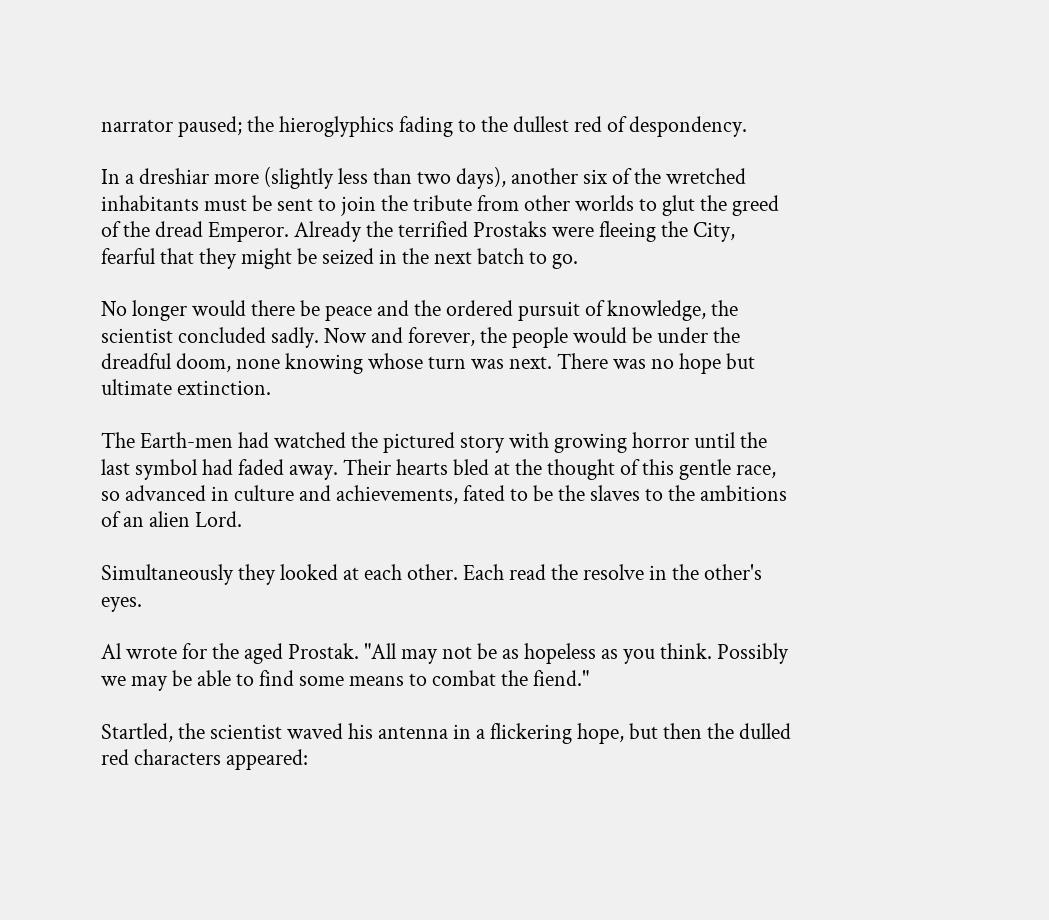narrator paused; the hieroglyphics fading to the dullest red of despondency.

In a dreshiar more (slightly less than two days), another six of the wretched inhabitants must be sent to join the tribute from other worlds to glut the greed of the dread Emperor. Already the terrified Prostaks were fleeing the City, fearful that they might be seized in the next batch to go.

No longer would there be peace and the ordered pursuit of knowledge, the scientist concluded sadly. Now and forever, the people would be under the dreadful doom, none knowing whose turn was next. There was no hope but ultimate extinction.

The Earth-men had watched the pictured story with growing horror until the last symbol had faded away. Their hearts bled at the thought of this gentle race, so advanced in culture and achievements, fated to be the slaves to the ambitions of an alien Lord.

Simultaneously they looked at each other. Each read the resolve in the other's eyes.

Al wrote for the aged Prostak. "All may not be as hopeless as you think. Possibly we may be able to find some means to combat the fiend."

Startled, the scientist waved his antenna in a flickering hope, but then the dulled red characters appeared: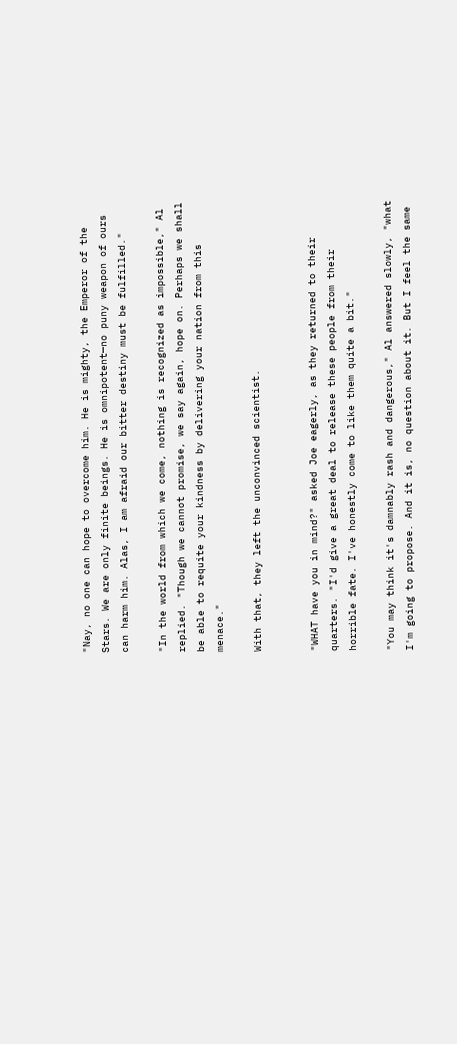"Nay, no one can hope to overcome him. He is mighty, the Emperor of the Stars. We are only finite beings. He is omnipotent—no puny weapon of ours can harm him. Alas, I am afraid our bitter destiny must be fulfilled."

"In the world from which we come, nothing is recognized as impossible," Al replied. "Though we cannot promise, we say again, hope on. Perhaps we shall be able to requite your kindness by delivering your nation from this menace."

With that, they left the unconvinced scientist.


"WHAT have you in mind?" asked Joe eagerly, as they returned to their quarters. "I'd give a great deal to release these people from their horrible fate. I've honestly come to like them quite a bit."

"You may think it's damnably rash and dangerous," Al answered slowly, "what I'm going to propose. And it is, no question about it. But I feel the same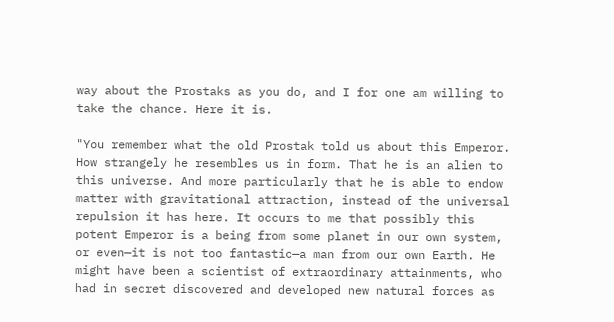way about the Prostaks as you do, and I for one am willing to take the chance. Here it is.

"You remember what the old Prostak told us about this Emperor. How strangely he resembles us in form. That he is an alien to this universe. And more particularly that he is able to endow matter with gravitational attraction, instead of the universal repulsion it has here. It occurs to me that possibly this potent Emperor is a being from some planet in our own system, or even—it is not too fantastic—a man from our own Earth. He might have been a scientist of extraordinary attainments, who had in secret discovered and developed new natural forces as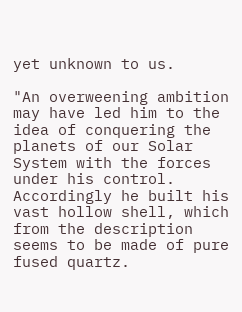yet unknown to us.

"An overweening ambition may have led him to the idea of conquering the planets of our Solar System with the forces under his control. Accordingly he built his vast hollow shell, which from the description seems to be made of pure fused quartz.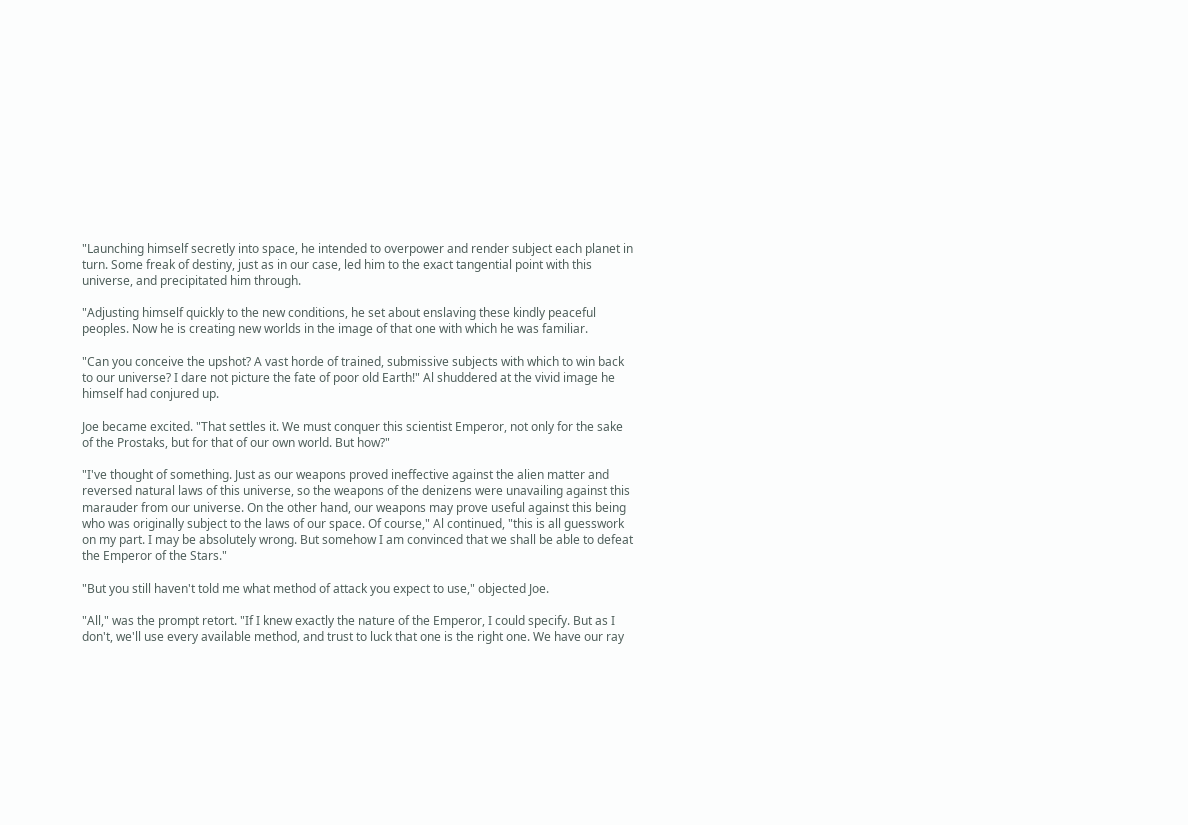"Launching himself secretly into space, he intended to overpower and render subject each planet in turn. Some freak of destiny, just as in our case, led him to the exact tangential point with this universe, and precipitated him through.

"Adjusting himself quickly to the new conditions, he set about enslaving these kindly peaceful peoples. Now he is creating new worlds in the image of that one with which he was familiar.

"Can you conceive the upshot? A vast horde of trained, submissive subjects with which to win back to our universe? I dare not picture the fate of poor old Earth!" Al shuddered at the vivid image he himself had conjured up.

Joe became excited. "That settles it. We must conquer this scientist Emperor, not only for the sake of the Prostaks, but for that of our own world. But how?"

"I've thought of something. Just as our weapons proved ineffective against the alien matter and reversed natural laws of this universe, so the weapons of the denizens were unavailing against this marauder from our universe. On the other hand, our weapons may prove useful against this being who was originally subject to the laws of our space. Of course," Al continued, "this is all guesswork on my part. I may be absolutely wrong. But somehow I am convinced that we shall be able to defeat the Emperor of the Stars."

"But you still haven't told me what method of attack you expect to use," objected Joe.

"All," was the prompt retort. "If I knew exactly the nature of the Emperor, I could specify. But as I don't, we'll use every available method, and trust to luck that one is the right one. We have our ray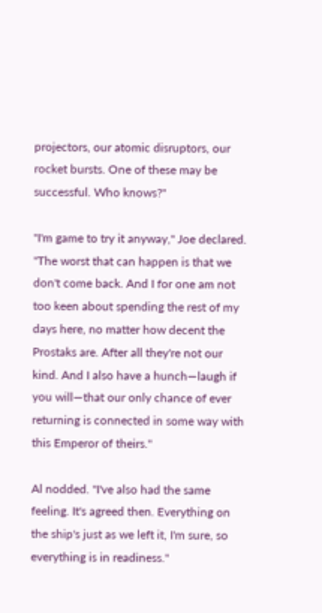projectors, our atomic disruptors, our rocket bursts. One of these may be successful. Who knows?"

"I'm game to try it anyway," Joe declared. "The worst that can happen is that we don't come back. And I for one am not too keen about spending the rest of my days here, no matter how decent the Prostaks are. After all they're not our kind. And I also have a hunch—laugh if you will—that our only chance of ever returning is connected in some way with this Emperor of theirs."

Al nodded. "I've also had the same feeling. It's agreed then. Everything on the ship's just as we left it, I'm sure, so everything is in readiness."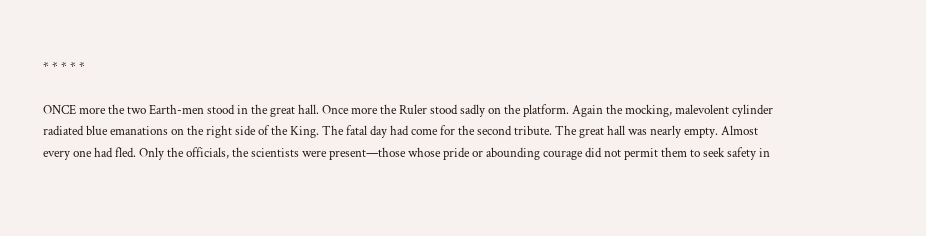* * * * *

ONCE more the two Earth-men stood in the great hall. Once more the Ruler stood sadly on the platform. Again the mocking, malevolent cylinder radiated blue emanations on the right side of the King. The fatal day had come for the second tribute. The great hall was nearly empty. Almost every one had fled. Only the officials, the scientists were present—those whose pride or abounding courage did not permit them to seek safety in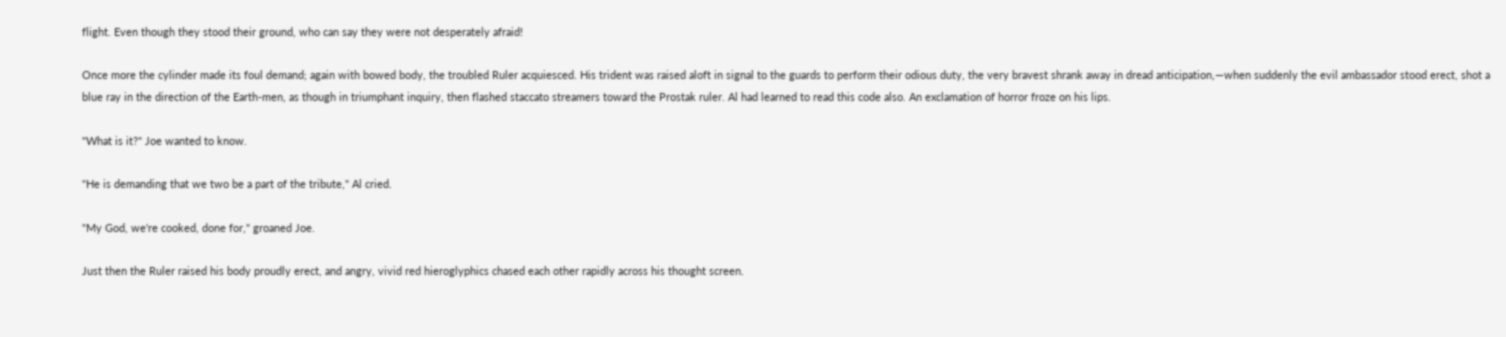flight. Even though they stood their ground, who can say they were not desperately afraid!

Once more the cylinder made its foul demand; again with bowed body, the troubled Ruler acquiesced. His trident was raised aloft in signal to the guards to perform their odious duty, the very bravest shrank away in dread anticipation,—when suddenly the evil ambassador stood erect, shot a blue ray in the direction of the Earth-men, as though in triumphant inquiry, then flashed staccato streamers toward the Prostak ruler. Al had learned to read this code also. An exclamation of horror froze on his lips.

"What is it?" Joe wanted to know.

"He is demanding that we two be a part of the tribute," Al cried.

"My God, we're cooked, done for," groaned Joe.

Just then the Ruler raised his body proudly erect, and angry, vivid red hieroglyphics chased each other rapidly across his thought screen.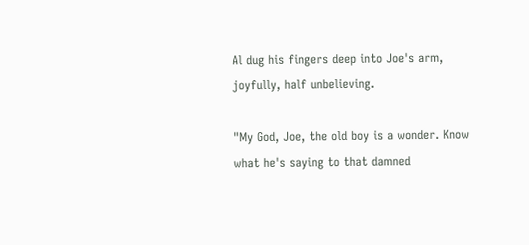Al dug his fingers deep into Joe's arm, joyfully, half unbelieving.

"My God, Joe, the old boy is a wonder. Know what he's saying to that damned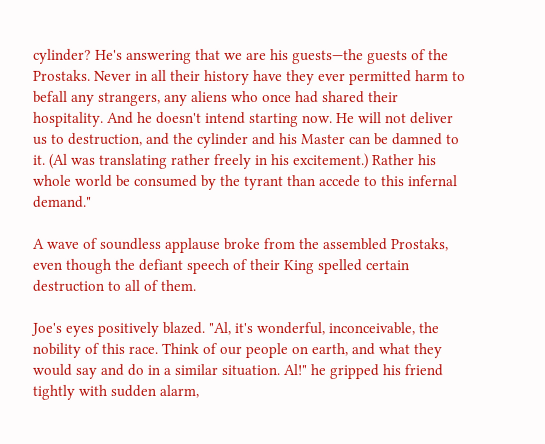cylinder? He's answering that we are his guests—the guests of the Prostaks. Never in all their history have they ever permitted harm to befall any strangers, any aliens who once had shared their hospitality. And he doesn't intend starting now. He will not deliver us to destruction, and the cylinder and his Master can be damned to it. (Al was translating rather freely in his excitement.) Rather his whole world be consumed by the tyrant than accede to this infernal demand."

A wave of soundless applause broke from the assembled Prostaks, even though the defiant speech of their King spelled certain destruction to all of them.

Joe's eyes positively blazed. "Al, it's wonderful, inconceivable, the nobility of this race. Think of our people on earth, and what they would say and do in a similar situation. Al!" he gripped his friend tightly with sudden alarm,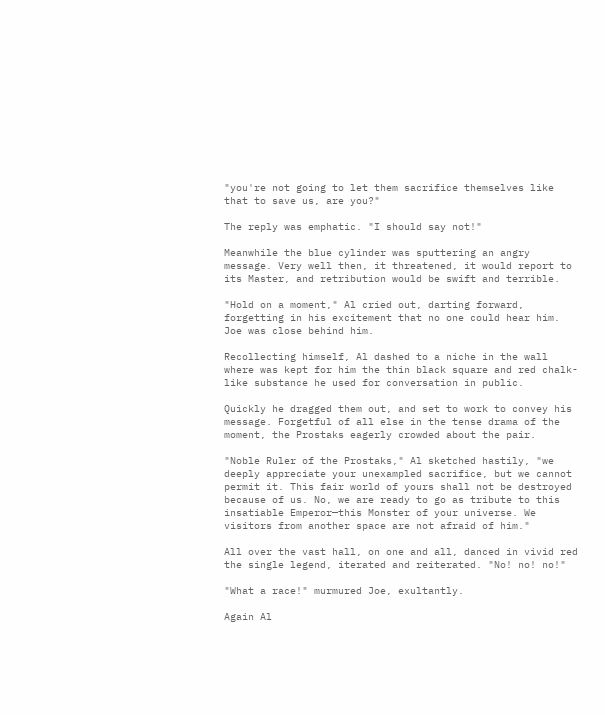"you're not going to let them sacrifice themselves like that to save us, are you?"

The reply was emphatic. "I should say not!"

Meanwhile the blue cylinder was sputtering an angry message. Very well then, it threatened, it would report to its Master, and retribution would be swift and terrible.

"Hold on a moment," Al cried out, darting forward, forgetting in his excitement that no one could hear him. Joe was close behind him.

Recollecting himself, Al dashed to a niche in the wall where was kept for him the thin black square and red chalk-like substance he used for conversation in public.

Quickly he dragged them out, and set to work to convey his message. Forgetful of all else in the tense drama of the moment, the Prostaks eagerly crowded about the pair.

"Noble Ruler of the Prostaks," Al sketched hastily, "we deeply appreciate your unexampled sacrifice, but we cannot permit it. This fair world of yours shall not be destroyed because of us. No, we are ready to go as tribute to this insatiable Emperor—this Monster of your universe. We visitors from another space are not afraid of him."

All over the vast hall, on one and all, danced in vivid red the single legend, iterated and reiterated. "No! no! no!"

"What a race!" murmured Joe, exultantly.

Again Al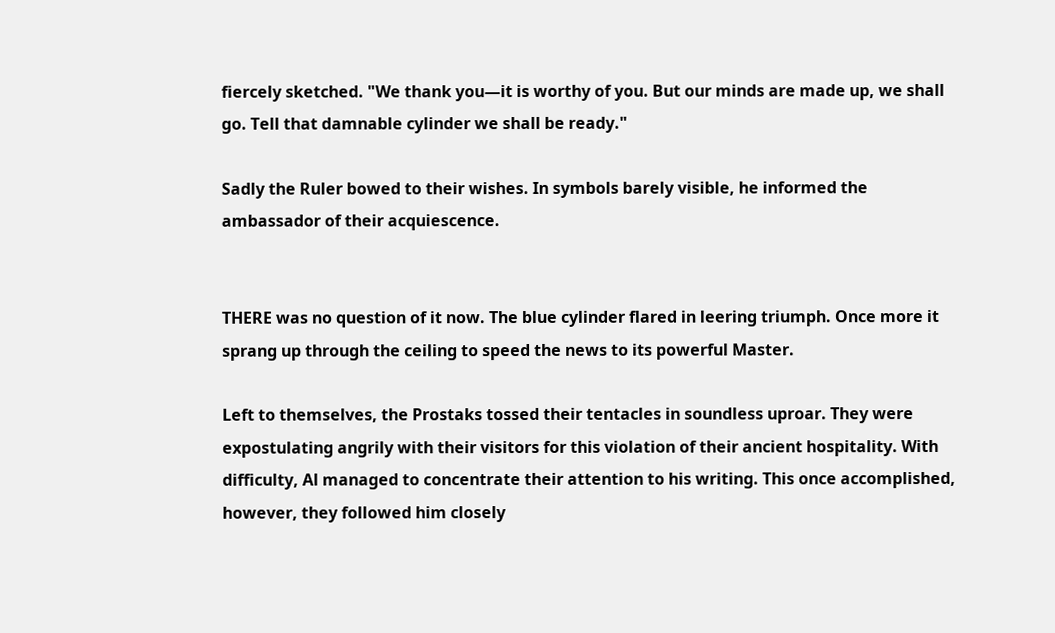fiercely sketched. "We thank you—it is worthy of you. But our minds are made up, we shall go. Tell that damnable cylinder we shall be ready."

Sadly the Ruler bowed to their wishes. In symbols barely visible, he informed the ambassador of their acquiescence.


THERE was no question of it now. The blue cylinder flared in leering triumph. Once more it sprang up through the ceiling to speed the news to its powerful Master.

Left to themselves, the Prostaks tossed their tentacles in soundless uproar. They were expostulating angrily with their visitors for this violation of their ancient hospitality. With difficulty, Al managed to concentrate their attention to his writing. This once accomplished, however, they followed him closely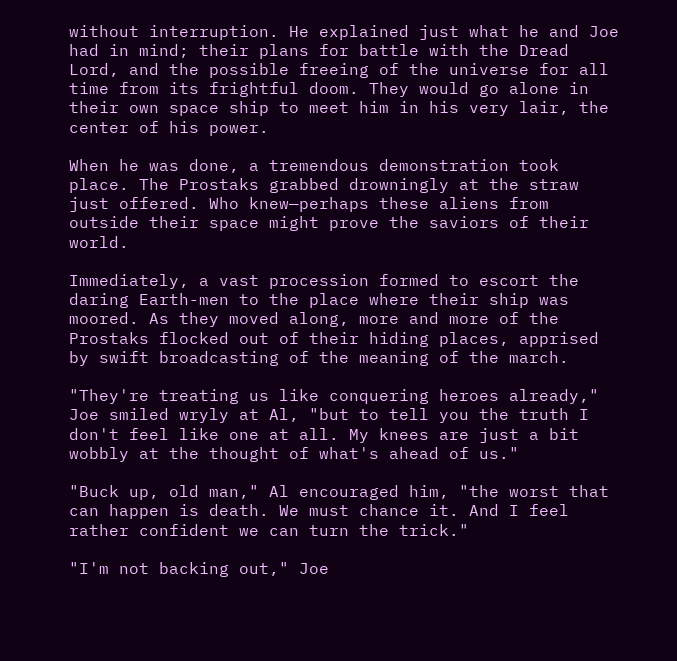without interruption. He explained just what he and Joe had in mind; their plans for battle with the Dread Lord, and the possible freeing of the universe for all time from its frightful doom. They would go alone in their own space ship to meet him in his very lair, the center of his power.

When he was done, a tremendous demonstration took place. The Prostaks grabbed drowningly at the straw just offered. Who knew—perhaps these aliens from outside their space might prove the saviors of their world.

Immediately, a vast procession formed to escort the daring Earth-men to the place where their ship was moored. As they moved along, more and more of the Prostaks flocked out of their hiding places, apprised by swift broadcasting of the meaning of the march.

"They're treating us like conquering heroes already," Joe smiled wryly at Al, "but to tell you the truth I don't feel like one at all. My knees are just a bit wobbly at the thought of what's ahead of us."

"Buck up, old man," Al encouraged him, "the worst that can happen is death. We must chance it. And I feel rather confident we can turn the trick."

"I'm not backing out," Joe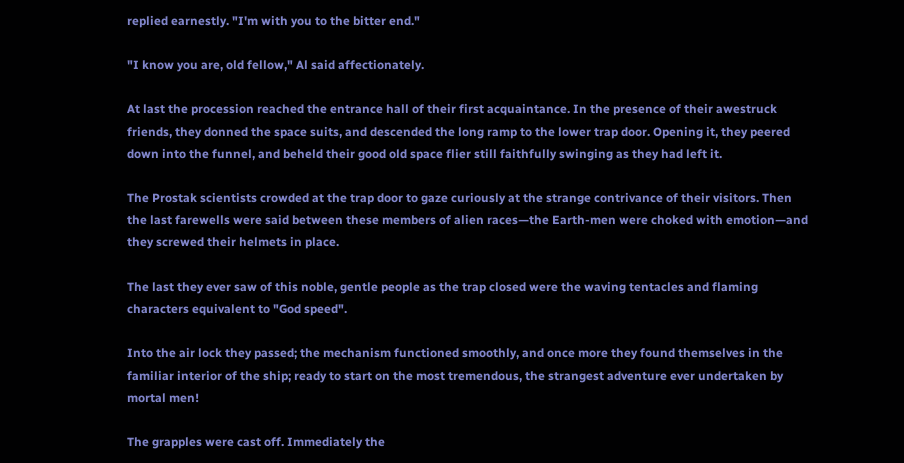replied earnestly. "I'm with you to the bitter end."

"I know you are, old fellow," Al said affectionately.

At last the procession reached the entrance hall of their first acquaintance. In the presence of their awestruck friends, they donned the space suits, and descended the long ramp to the lower trap door. Opening it, they peered down into the funnel, and beheld their good old space flier still faithfully swinging as they had left it.

The Prostak scientists crowded at the trap door to gaze curiously at the strange contrivance of their visitors. Then the last farewells were said between these members of alien races—the Earth-men were choked with emotion—and they screwed their helmets in place.

The last they ever saw of this noble, gentle people as the trap closed were the waving tentacles and flaming characters equivalent to "God speed".

Into the air lock they passed; the mechanism functioned smoothly, and once more they found themselves in the familiar interior of the ship; ready to start on the most tremendous, the strangest adventure ever undertaken by mortal men!

The grapples were cast off. Immediately the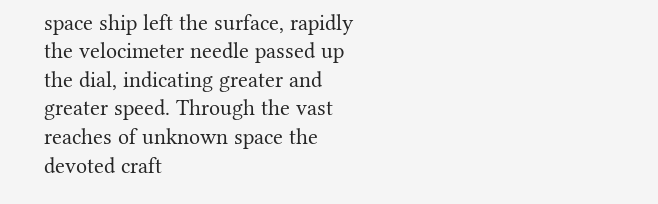space ship left the surface, rapidly the velocimeter needle passed up the dial, indicating greater and greater speed. Through the vast reaches of unknown space the devoted craft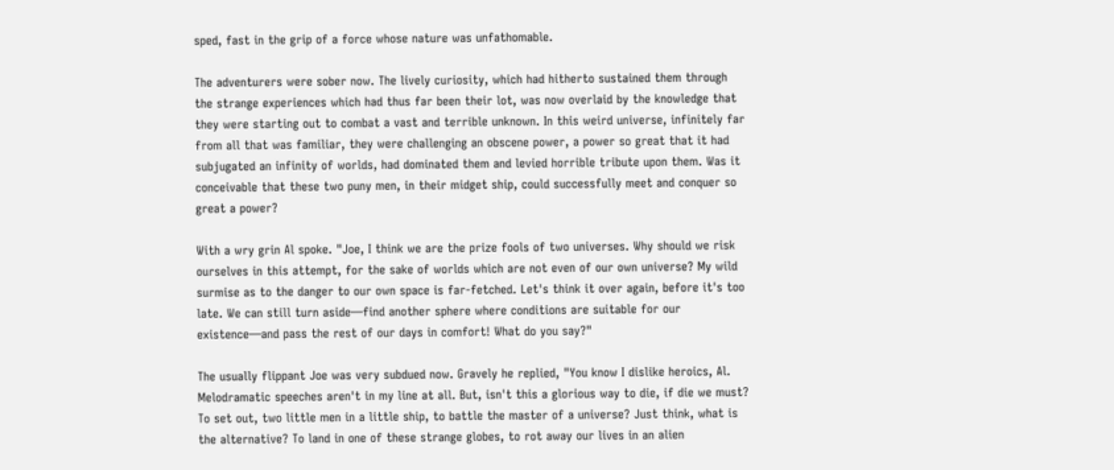sped, fast in the grip of a force whose nature was unfathomable.

The adventurers were sober now. The lively curiosity, which had hitherto sustained them through the strange experiences which had thus far been their lot, was now overlaid by the knowledge that they were starting out to combat a vast and terrible unknown. In this weird universe, infinitely far from all that was familiar, they were challenging an obscene power, a power so great that it had subjugated an infinity of worlds, had dominated them and levied horrible tribute upon them. Was it conceivable that these two puny men, in their midget ship, could successfully meet and conquer so great a power?

With a wry grin Al spoke. "Joe, I think we are the prize fools of two universes. Why should we risk ourselves in this attempt, for the sake of worlds which are not even of our own universe? My wild surmise as to the danger to our own space is far-fetched. Let's think it over again, before it's too late. We can still turn aside—find another sphere where conditions are suitable for our existence—and pass the rest of our days in comfort! What do you say?"

The usually flippant Joe was very subdued now. Gravely he replied, "You know I dislike heroics, Al. Melodramatic speeches aren't in my line at all. But, isn't this a glorious way to die, if die we must? To set out, two little men in a little ship, to battle the master of a universe? Just think, what is the alternative? To land in one of these strange globes, to rot away our lives in an alien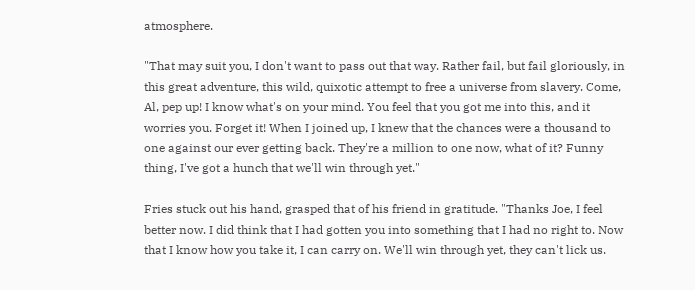atmosphere.

"That may suit you, I don't want to pass out that way. Rather fail, but fail gloriously, in this great adventure, this wild, quixotic attempt to free a universe from slavery. Come, Al, pep up! I know what's on your mind. You feel that you got me into this, and it worries you. Forget it! When I joined up, I knew that the chances were a thousand to one against our ever getting back. They're a million to one now, what of it? Funny thing, I've got a hunch that we'll win through yet."

Fries stuck out his hand, grasped that of his friend in gratitude. "Thanks Joe, I feel better now. I did think that I had gotten you into something that I had no right to. Now that I know how you take it, I can carry on. We'll win through yet, they can't lick us.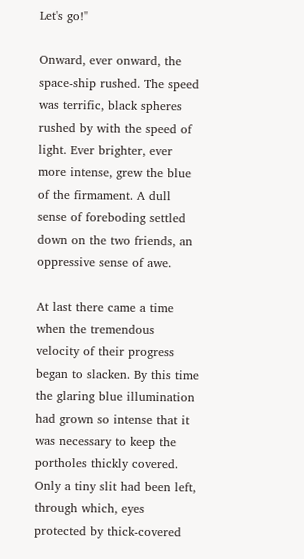Let's go!"

Onward, ever onward, the space-ship rushed. The speed was terrific, black spheres rushed by with the speed of light. Ever brighter, ever more intense, grew the blue of the firmament. A dull sense of foreboding settled down on the two friends, an oppressive sense of awe.

At last there came a time when the tremendous velocity of their progress began to slacken. By this time the glaring blue illumination had grown so intense that it was necessary to keep the portholes thickly covered. Only a tiny slit had been left, through which, eyes protected by thick-covered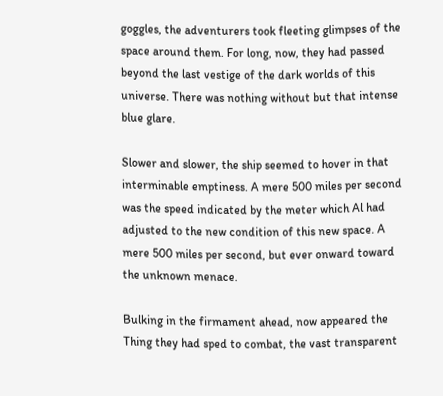goggles, the adventurers took fleeting glimpses of the space around them. For long, now, they had passed beyond the last vestige of the dark worlds of this universe. There was nothing without but that intense blue glare.

Slower and slower, the ship seemed to hover in that interminable emptiness. A mere 500 miles per second was the speed indicated by the meter which Al had adjusted to the new condition of this new space. A mere 500 miles per second, but ever onward toward the unknown menace.

Bulking in the firmament ahead, now appeared the Thing they had sped to combat, the vast transparent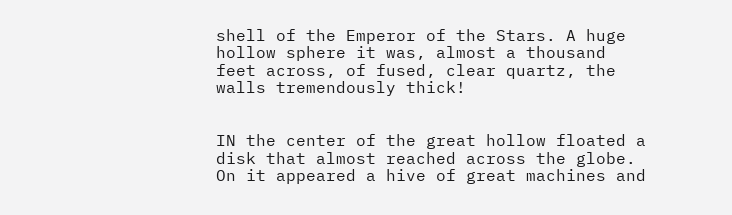shell of the Emperor of the Stars. A huge hollow sphere it was, almost a thousand feet across, of fused, clear quartz, the walls tremendously thick!


IN the center of the great hollow floated a disk that almost reached across the globe. On it appeared a hive of great machines and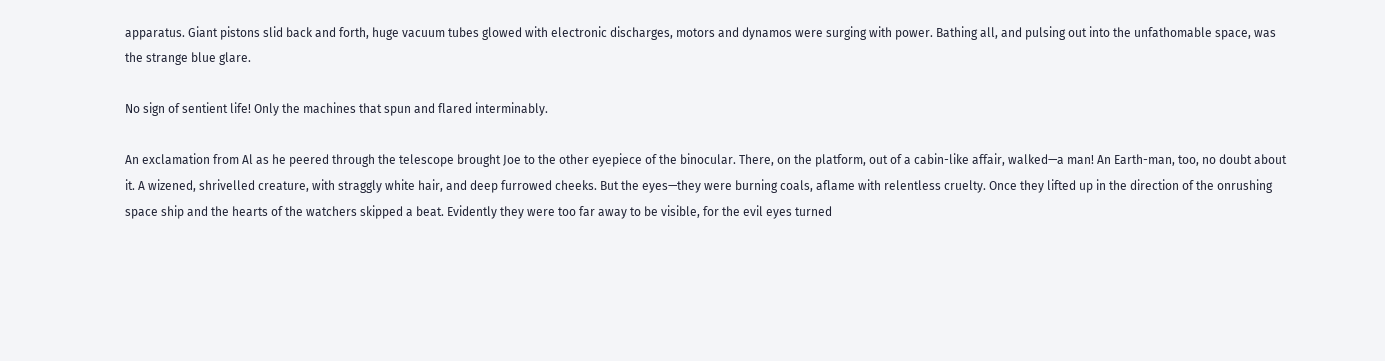apparatus. Giant pistons slid back and forth, huge vacuum tubes glowed with electronic discharges, motors and dynamos were surging with power. Bathing all, and pulsing out into the unfathomable space, was the strange blue glare.

No sign of sentient life! Only the machines that spun and flared interminably.

An exclamation from Al as he peered through the telescope brought Joe to the other eyepiece of the binocular. There, on the platform, out of a cabin-like affair, walked—a man! An Earth-man, too, no doubt about it. A wizened, shrivelled creature, with straggly white hair, and deep furrowed cheeks. But the eyes—they were burning coals, aflame with relentless cruelty. Once they lifted up in the direction of the onrushing space ship and the hearts of the watchers skipped a beat. Evidently they were too far away to be visible, for the evil eyes turned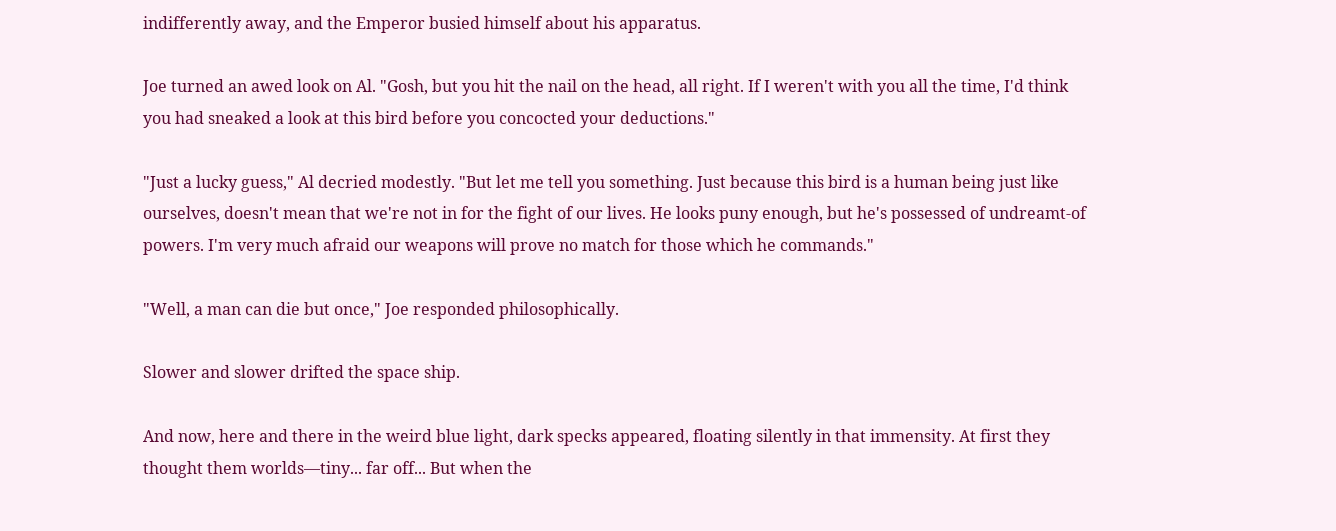indifferently away, and the Emperor busied himself about his apparatus.

Joe turned an awed look on Al. "Gosh, but you hit the nail on the head, all right. If I weren't with you all the time, I'd think you had sneaked a look at this bird before you concocted your deductions."

"Just a lucky guess," Al decried modestly. "But let me tell you something. Just because this bird is a human being just like ourselves, doesn't mean that we're not in for the fight of our lives. He looks puny enough, but he's possessed of undreamt-of powers. I'm very much afraid our weapons will prove no match for those which he commands."

"Well, a man can die but once," Joe responded philosophically.

Slower and slower drifted the space ship.

And now, here and there in the weird blue light, dark specks appeared, floating silently in that immensity. At first they thought them worlds—tiny... far off... But when the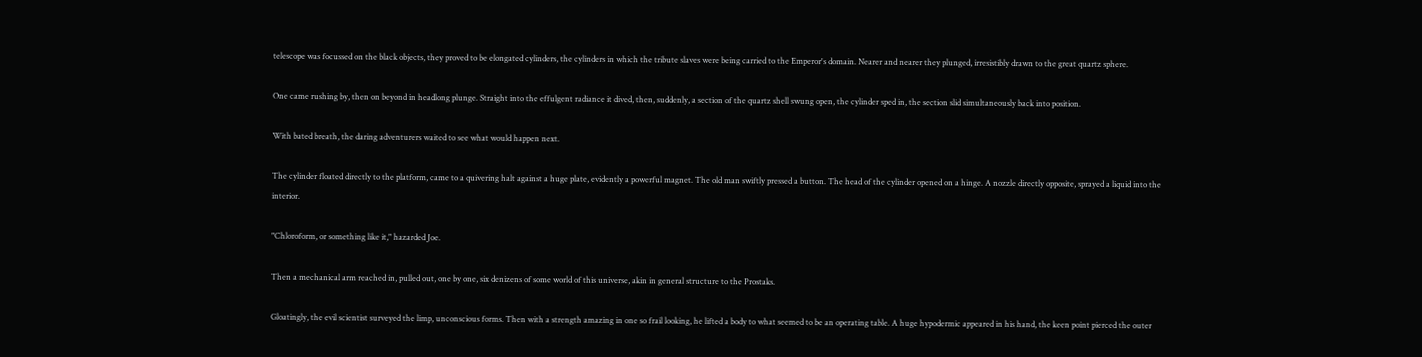telescope was focussed on the black objects, they proved to be elongated cylinders, the cylinders in which the tribute slaves were being carried to the Emperor's domain. Nearer and nearer they plunged, irresistibly drawn to the great quartz sphere.

One came rushing by, then on beyond in headlong plunge. Straight into the effulgent radiance it dived, then, suddenly, a section of the quartz shell swung open, the cylinder sped in, the section slid simultaneously back into position.

With bated breath, the daring adventurers waited to see what would happen next.

The cylinder floated directly to the platform, came to a quivering halt against a huge plate, evidently a powerful magnet. The old man swiftly pressed a button. The head of the cylinder opened on a hinge. A nozzle directly opposite, sprayed a liquid into the interior.

"Chloroform, or something like it," hazarded Joe.

Then a mechanical arm reached in, pulled out, one by one, six denizens of some world of this universe, akin in general structure to the Prostaks.

Gloatingly, the evil scientist surveyed the limp, unconscious forms. Then with a strength amazing in one so frail looking, he lifted a body to what seemed to be an operating table. A huge hypodermic appeared in his hand, the keen point pierced the outer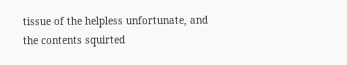tissue of the helpless unfortunate, and the contents squirted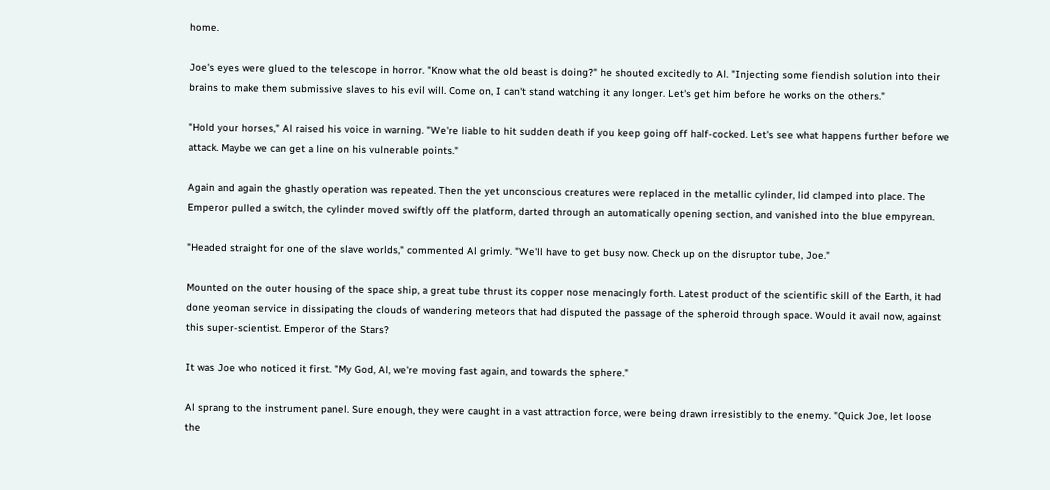home.

Joe's eyes were glued to the telescope in horror. "Know what the old beast is doing?" he shouted excitedly to Al. "Injecting some fiendish solution into their brains to make them submissive slaves to his evil will. Come on, I can't stand watching it any longer. Let's get him before he works on the others."

"Hold your horses," Al raised his voice in warning. "We're liable to hit sudden death if you keep going off half-cocked. Let's see what happens further before we attack. Maybe we can get a line on his vulnerable points."

Again and again the ghastly operation was repeated. Then the yet unconscious creatures were replaced in the metallic cylinder, lid clamped into place. The Emperor pulled a switch, the cylinder moved swiftly off the platform, darted through an automatically opening section, and vanished into the blue empyrean.

"Headed straight for one of the slave worlds," commented Al grimly. "We'll have to get busy now. Check up on the disruptor tube, Joe."

Mounted on the outer housing of the space ship, a great tube thrust its copper nose menacingly forth. Latest product of the scientific skill of the Earth, it had done yeoman service in dissipating the clouds of wandering meteors that had disputed the passage of the spheroid through space. Would it avail now, against this super-scientist. Emperor of the Stars?

It was Joe who noticed it first. "My God, Al, we're moving fast again, and towards the sphere."

Al sprang to the instrument panel. Sure enough, they were caught in a vast attraction force, were being drawn irresistibly to the enemy. "Quick Joe, let loose the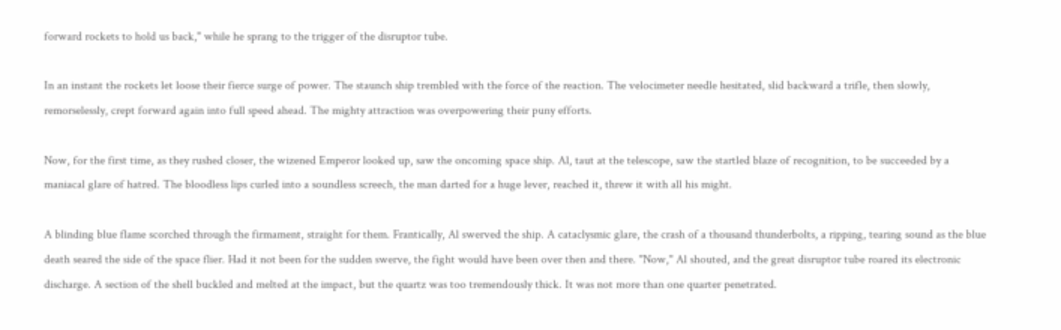forward rockets to hold us back," while he sprang to the trigger of the disruptor tube.

In an instant the rockets let loose their fierce surge of power. The staunch ship trembled with the force of the reaction. The velocimeter needle hesitated, slid backward a trifle, then slowly, remorselessly, crept forward again into full speed ahead. The mighty attraction was overpowering their puny efforts.

Now, for the first time, as they rushed closer, the wizened Emperor looked up, saw the oncoming space ship. Al, taut at the telescope, saw the startled blaze of recognition, to be succeeded by a maniacal glare of hatred. The bloodless lips curled into a soundless screech, the man darted for a huge lever, reached it, threw it with all his might.

A blinding blue flame scorched through the firmament, straight for them. Frantically, Al swerved the ship. A cataclysmic glare, the crash of a thousand thunderbolts, a ripping, tearing sound as the blue death seared the side of the space flier. Had it not been for the sudden swerve, the fight would have been over then and there. "Now," Al shouted, and the great disruptor tube roared its electronic discharge. A section of the shell buckled and melted at the impact, but the quartz was too tremendously thick. It was not more than one quarter penetrated.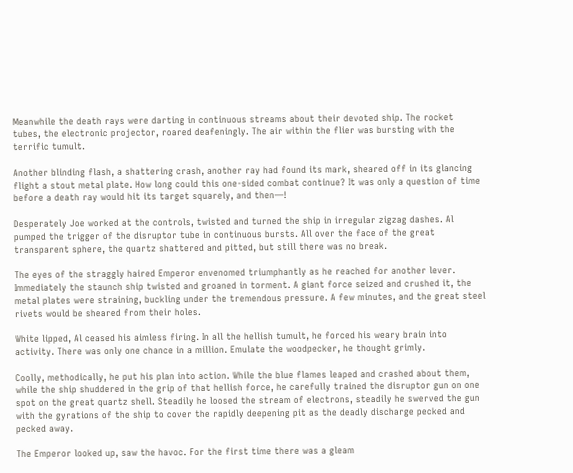Meanwhile the death rays were darting in continuous streams about their devoted ship. The rocket tubes, the electronic projector, roared deafeningly. The air within the flier was bursting with the terrific tumult.

Another blinding flash, a shattering crash, another ray had found its mark, sheared off in its glancing flight a stout metal plate. How long could this one-sided combat continue? It was only a question of time before a death ray would hit its target squarely, and then—!

Desperately Joe worked at the controls, twisted and turned the ship in irregular zigzag dashes. Al pumped the trigger of the disruptor tube in continuous bursts. All over the face of the great transparent sphere, the quartz shattered and pitted, but still there was no break.

The eyes of the straggly haired Emperor envenomed triumphantly as he reached for another lever. Immediately the staunch ship twisted and groaned in torment. A giant force seized and crushed it, the metal plates were straining, buckling under the tremendous pressure. A few minutes, and the great steel rivets would be sheared from their holes.

White lipped, Al ceased his aimless firing. In all the hellish tumult, he forced his weary brain into activity. There was only one chance in a million. Emulate the woodpecker, he thought grimly.

Coolly, methodically, he put his plan into action. While the blue flames leaped and crashed about them, while the ship shuddered in the grip of that hellish force, he carefully trained the disruptor gun on one spot on the great quartz shell. Steadily he loosed the stream of electrons, steadily he swerved the gun with the gyrations of the ship to cover the rapidly deepening pit as the deadly discharge pecked and pecked away.

The Emperor looked up, saw the havoc. For the first time there was a gleam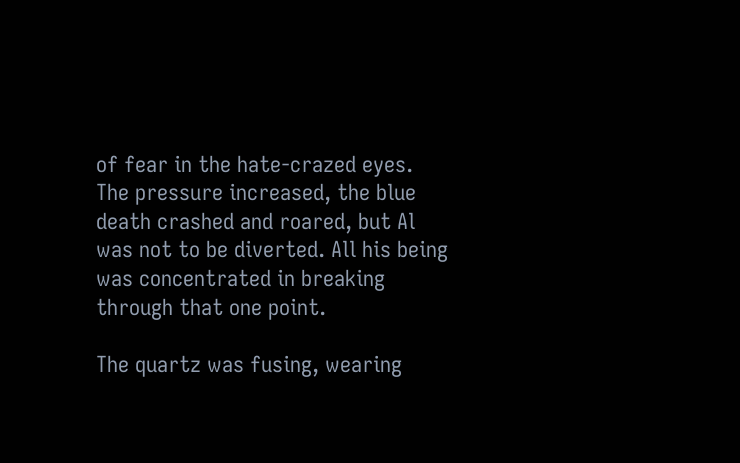of fear in the hate-crazed eyes. The pressure increased, the blue death crashed and roared, but Al was not to be diverted. All his being was concentrated in breaking through that one point.

The quartz was fusing, wearing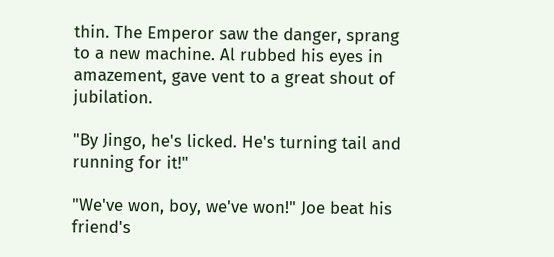thin. The Emperor saw the danger, sprang to a new machine. Al rubbed his eyes in amazement, gave vent to a great shout of jubilation.

"By Jingo, he's licked. He's turning tail and running for it!"

"We've won, boy, we've won!" Joe beat his friend's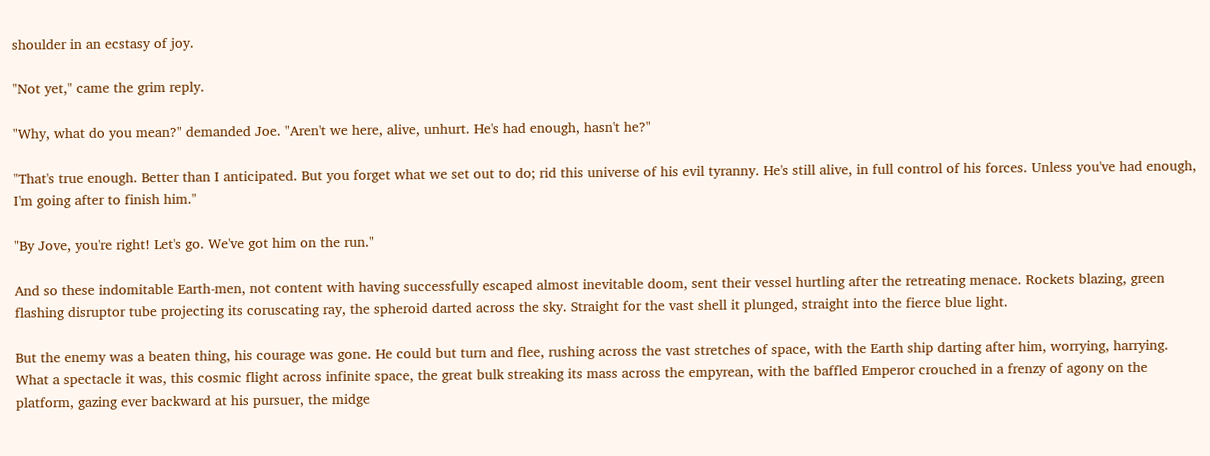shoulder in an ecstasy of joy.

"Not yet," came the grim reply.

"Why, what do you mean?" demanded Joe. "Aren't we here, alive, unhurt. He's had enough, hasn't he?"

"That's true enough. Better than I anticipated. But you forget what we set out to do; rid this universe of his evil tyranny. He's still alive, in full control of his forces. Unless you've had enough, I'm going after to finish him."

"By Jove, you're right! Let's go. We've got him on the run."

And so these indomitable Earth-men, not content with having successfully escaped almost inevitable doom, sent their vessel hurtling after the retreating menace. Rockets blazing, green flashing disruptor tube projecting its coruscating ray, the spheroid darted across the sky. Straight for the vast shell it plunged, straight into the fierce blue light.

But the enemy was a beaten thing, his courage was gone. He could but turn and flee, rushing across the vast stretches of space, with the Earth ship darting after him, worrying, harrying. What a spectacle it was, this cosmic flight across infinite space, the great bulk streaking its mass across the empyrean, with the baffled Emperor crouched in a frenzy of agony on the platform, gazing ever backward at his pursuer, the midge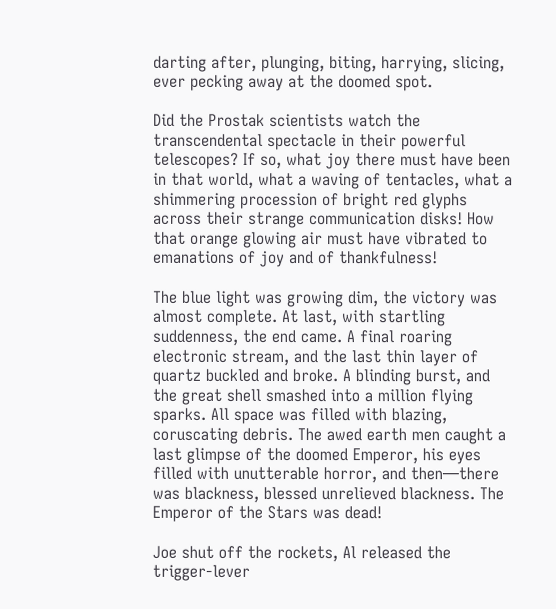darting after, plunging, biting, harrying, slicing, ever pecking away at the doomed spot.

Did the Prostak scientists watch the transcendental spectacle in their powerful telescopes? If so, what joy there must have been in that world, what a waving of tentacles, what a shimmering procession of bright red glyphs across their strange communication disks! How that orange glowing air must have vibrated to emanations of joy and of thankfulness!

The blue light was growing dim, the victory was almost complete. At last, with startling suddenness, the end came. A final roaring electronic stream, and the last thin layer of quartz buckled and broke. A blinding burst, and the great shell smashed into a million flying sparks. All space was filled with blazing, coruscating debris. The awed earth men caught a last glimpse of the doomed Emperor, his eyes filled with unutterable horror, and then—there was blackness, blessed unrelieved blackness. The Emperor of the Stars was dead!

Joe shut off the rockets, Al released the trigger-lever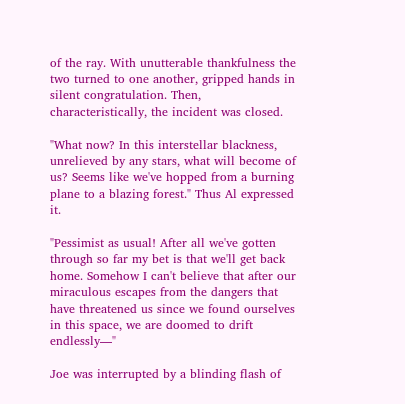of the ray. With unutterable thankfulness the two turned to one another, gripped hands in silent congratulation. Then, characteristically, the incident was closed.

"What now? In this interstellar blackness, unrelieved by any stars, what will become of us? Seems like we've hopped from a burning plane to a blazing forest." Thus Al expressed it.

"Pessimist as usual! After all we've gotten through so far my bet is that we'll get back home. Somehow I can't believe that after our miraculous escapes from the dangers that have threatened us since we found ourselves in this space, we are doomed to drift endlessly—"

Joe was interrupted by a blinding flash of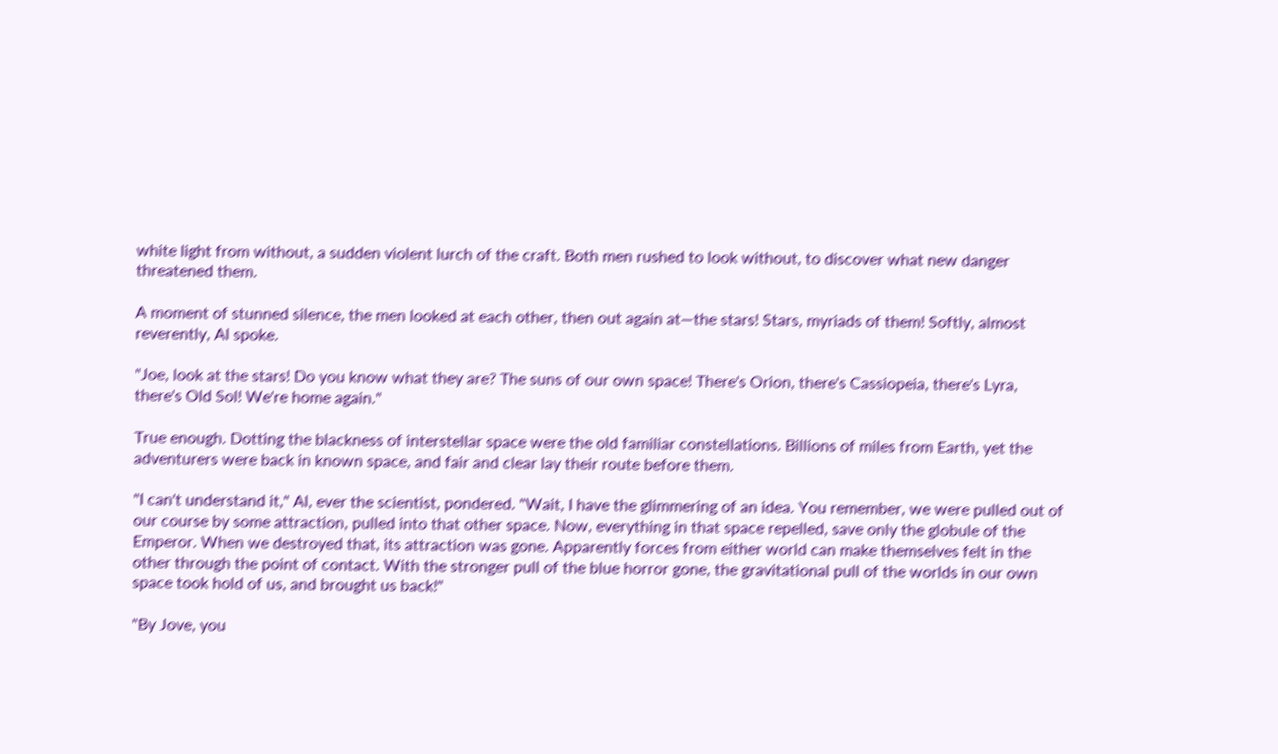white light from without, a sudden violent lurch of the craft. Both men rushed to look without, to discover what new danger threatened them.

A moment of stunned silence, the men looked at each other, then out again at—the stars! Stars, myriads of them! Softly, almost reverently, Al spoke.

"Joe, look at the stars! Do you know what they are? The suns of our own space! There's Orion, there's Cassiopeia, there's Lyra, there's Old Sol! We're home again."

True enough. Dotting the blackness of interstellar space were the old familiar constellations. Billions of miles from Earth, yet the adventurers were back in known space, and fair and clear lay their route before them.

"I can't understand it," Al, ever the scientist, pondered. "Wait, I have the glimmering of an idea. You remember, we were pulled out of our course by some attraction, pulled into that other space. Now, everything in that space repelled, save only the globule of the Emperor. When we destroyed that, its attraction was gone. Apparently forces from either world can make themselves felt in the other through the point of contact. With the stronger pull of the blue horror gone, the gravitational pull of the worlds in our own space took hold of us, and brought us back!"

"By Jove, you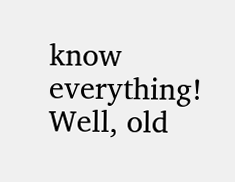know everything! Well, old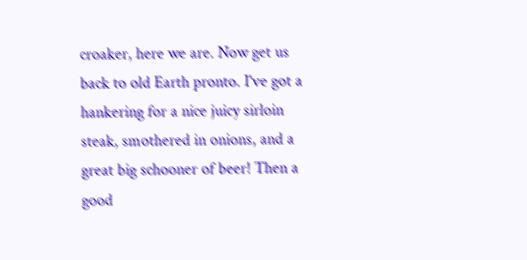croaker, here we are. Now get us back to old Earth pronto. I've got a hankering for a nice juicy sirloin steak, smothered in onions, and a great big schooner of beer! Then a good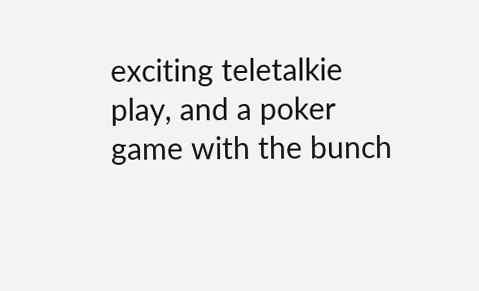exciting teletalkie play, and a poker game with the bunch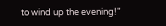to wind up the evening!"